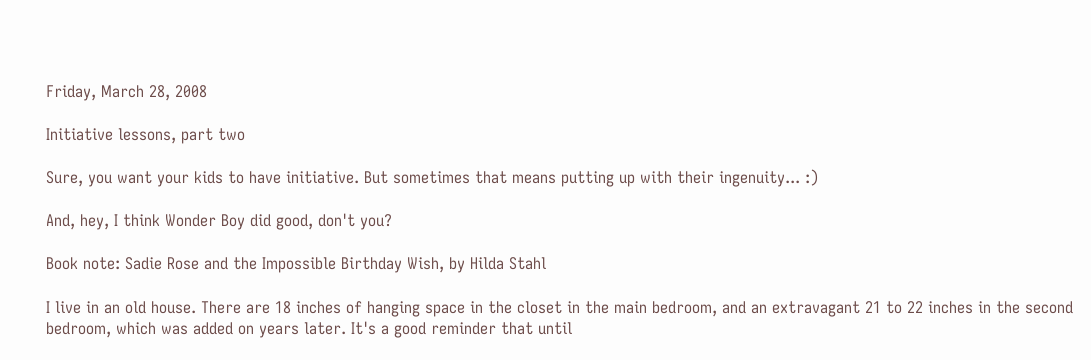Friday, March 28, 2008

Initiative lessons, part two

Sure, you want your kids to have initiative. But sometimes that means putting up with their ingenuity... :)

And, hey, I think Wonder Boy did good, don't you?

Book note: Sadie Rose and the Impossible Birthday Wish, by Hilda Stahl

I live in an old house. There are 18 inches of hanging space in the closet in the main bedroom, and an extravagant 21 to 22 inches in the second bedroom, which was added on years later. It's a good reminder that until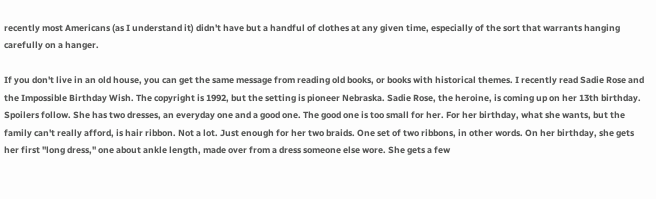recently most Americans (as I understand it) didn't have but a handful of clothes at any given time, especially of the sort that warrants hanging carefully on a hanger.

If you don't live in an old house, you can get the same message from reading old books, or books with historical themes. I recently read Sadie Rose and the Impossible Birthday Wish. The copyright is 1992, but the setting is pioneer Nebraska. Sadie Rose, the heroine, is coming up on her 13th birthday. Spoilers follow. She has two dresses, an everyday one and a good one. The good one is too small for her. For her birthday, what she wants, but the family can't really afford, is hair ribbon. Not a lot. Just enough for her two braids. One set of two ribbons, in other words. On her birthday, she gets her first "long dress," one about ankle length, made over from a dress someone else wore. She gets a few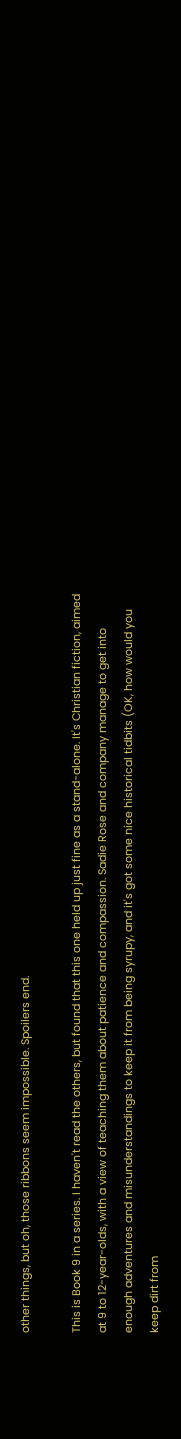other things, but oh, those ribbons seem impossible. Spoilers end.

This is Book 9 in a series. I haven't read the others, but found that this one held up just fine as a stand-alone. It's Christian fiction, aimed at 9 to 12-year-olds, with a view of teaching them about patience and compassion. Sadie Rose and company manage to get into enough adventures and misunderstandings to keep it from being syrupy, and it's got some nice historical tidbits (OK, how would you keep dirt from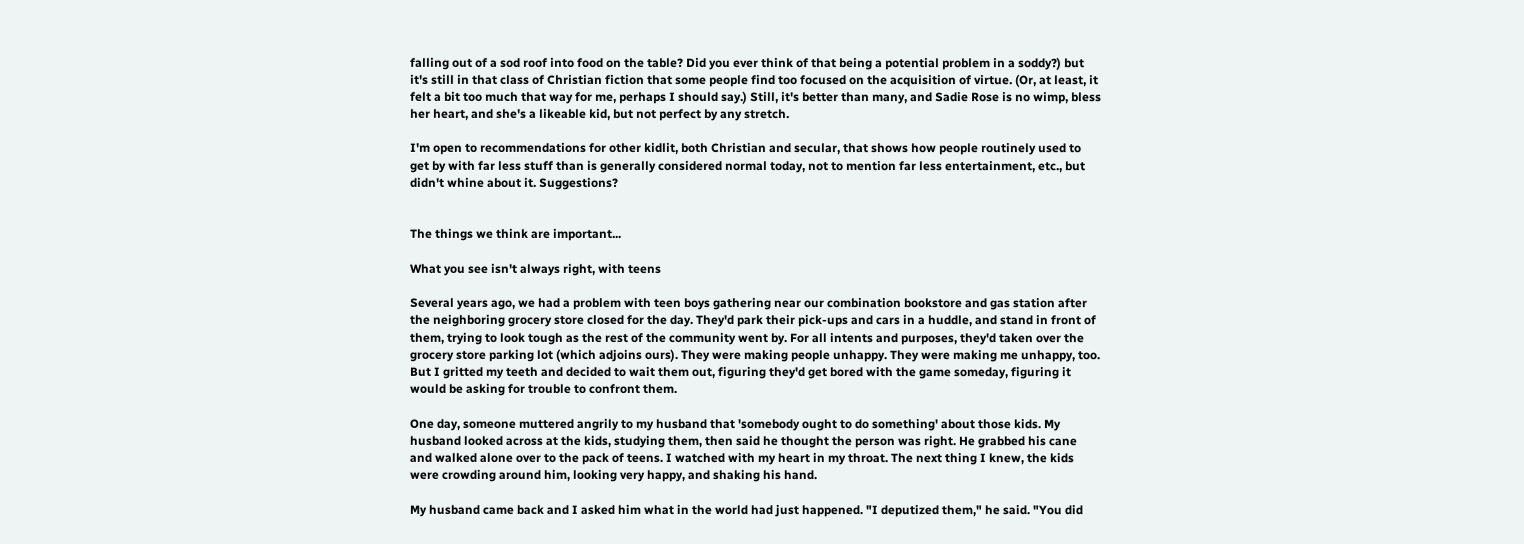falling out of a sod roof into food on the table? Did you ever think of that being a potential problem in a soddy?) but it's still in that class of Christian fiction that some people find too focused on the acquisition of virtue. (Or, at least, it felt a bit too much that way for me, perhaps I should say.) Still, it's better than many, and Sadie Rose is no wimp, bless her heart, and she's a likeable kid, but not perfect by any stretch.

I'm open to recommendations for other kidlit, both Christian and secular, that shows how people routinely used to get by with far less stuff than is generally considered normal today, not to mention far less entertainment, etc., but didn't whine about it. Suggestions?


The things we think are important...

What you see isn't always right, with teens

Several years ago, we had a problem with teen boys gathering near our combination bookstore and gas station after the neighboring grocery store closed for the day. They'd park their pick-ups and cars in a huddle, and stand in front of them, trying to look tough as the rest of the community went by. For all intents and purposes, they'd taken over the grocery store parking lot (which adjoins ours). They were making people unhappy. They were making me unhappy, too. But I gritted my teeth and decided to wait them out, figuring they'd get bored with the game someday, figuring it would be asking for trouble to confront them.

One day, someone muttered angrily to my husband that 'somebody ought to do something' about those kids. My husband looked across at the kids, studying them, then said he thought the person was right. He grabbed his cane and walked alone over to the pack of teens. I watched with my heart in my throat. The next thing I knew, the kids were crowding around him, looking very happy, and shaking his hand.

My husband came back and I asked him what in the world had just happened. "I deputized them," he said. "You did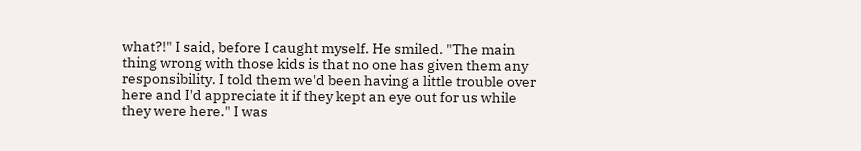what?!" I said, before I caught myself. He smiled. "The main thing wrong with those kids is that no one has given them any responsibility. I told them we'd been having a little trouble over here and I'd appreciate it if they kept an eye out for us while they were here." I was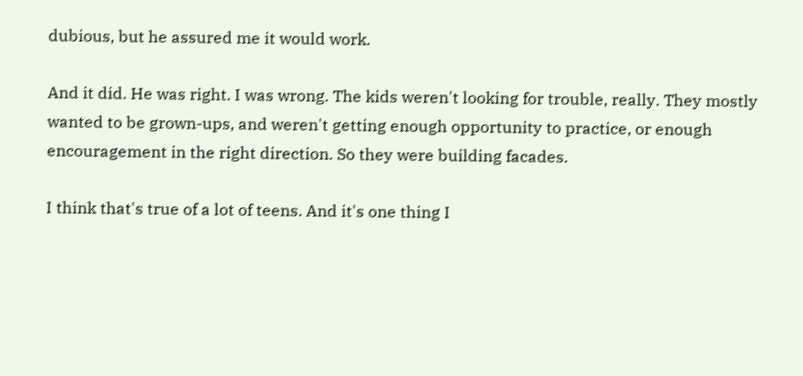dubious, but he assured me it would work.

And it did. He was right. I was wrong. The kids weren't looking for trouble, really. They mostly wanted to be grown-ups, and weren't getting enough opportunity to practice, or enough encouragement in the right direction. So they were building facades.

I think that's true of a lot of teens. And it's one thing I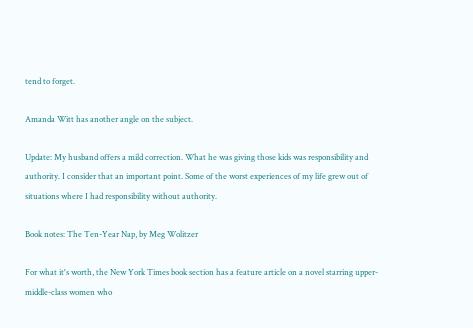tend to forget.

Amanda Witt has another angle on the subject.

Update: My husband offers a mild correction. What he was giving those kids was responsibility and authority. I consider that an important point. Some of the worst experiences of my life grew out of situations where I had responsibility without authority.

Book notes: The Ten-Year Nap, by Meg Wolitzer

For what it's worth, the New York Times book section has a feature article on a novel starring upper-middle-class women who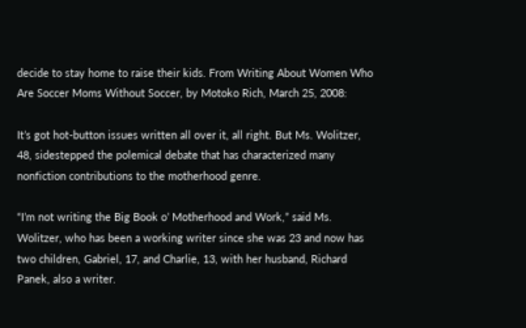decide to stay home to raise their kids. From Writing About Women Who Are Soccer Moms Without Soccer, by Motoko Rich, March 25, 2008:

It’s got hot-button issues written all over it, all right. But Ms. Wolitzer, 48, sidestepped the polemical debate that has characterized many nonfiction contributions to the motherhood genre.

“I’m not writing the Big Book o’ Motherhood and Work,” said Ms. Wolitzer, who has been a working writer since she was 23 and now has two children, Gabriel, 17, and Charlie, 13, with her husband, Richard Panek, also a writer.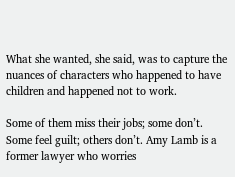What she wanted, she said, was to capture the nuances of characters who happened to have children and happened not to work.

Some of them miss their jobs; some don’t. Some feel guilt; others don’t. Amy Lamb is a former lawyer who worries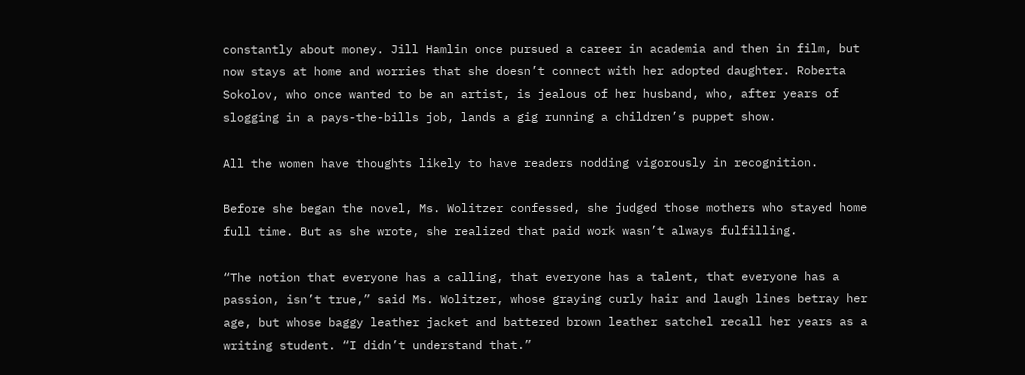constantly about money. Jill Hamlin once pursued a career in academia and then in film, but now stays at home and worries that she doesn’t connect with her adopted daughter. Roberta Sokolov, who once wanted to be an artist, is jealous of her husband, who, after years of slogging in a pays-the-bills job, lands a gig running a children’s puppet show.

All the women have thoughts likely to have readers nodding vigorously in recognition.

Before she began the novel, Ms. Wolitzer confessed, she judged those mothers who stayed home full time. But as she wrote, she realized that paid work wasn’t always fulfilling.

“The notion that everyone has a calling, that everyone has a talent, that everyone has a passion, isn’t true,” said Ms. Wolitzer, whose graying curly hair and laugh lines betray her age, but whose baggy leather jacket and battered brown leather satchel recall her years as a writing student. “I didn’t understand that.”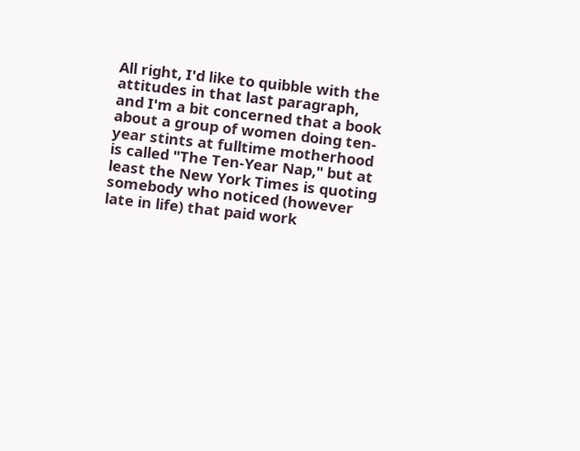All right, I'd like to quibble with the attitudes in that last paragraph, and I'm a bit concerned that a book about a group of women doing ten-year stints at fulltime motherhood is called "The Ten-Year Nap," but at least the New York Times is quoting somebody who noticed (however late in life) that paid work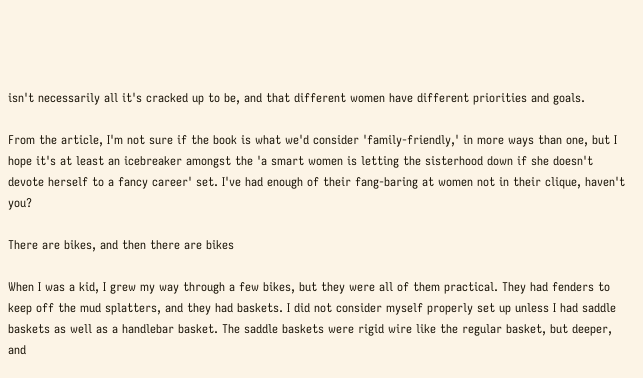isn't necessarily all it's cracked up to be, and that different women have different priorities and goals.

From the article, I'm not sure if the book is what we'd consider 'family-friendly,' in more ways than one, but I hope it's at least an icebreaker amongst the 'a smart women is letting the sisterhood down if she doesn't devote herself to a fancy career' set. I've had enough of their fang-baring at women not in their clique, haven't you?

There are bikes, and then there are bikes

When I was a kid, I grew my way through a few bikes, but they were all of them practical. They had fenders to keep off the mud splatters, and they had baskets. I did not consider myself properly set up unless I had saddle baskets as well as a handlebar basket. The saddle baskets were rigid wire like the regular basket, but deeper, and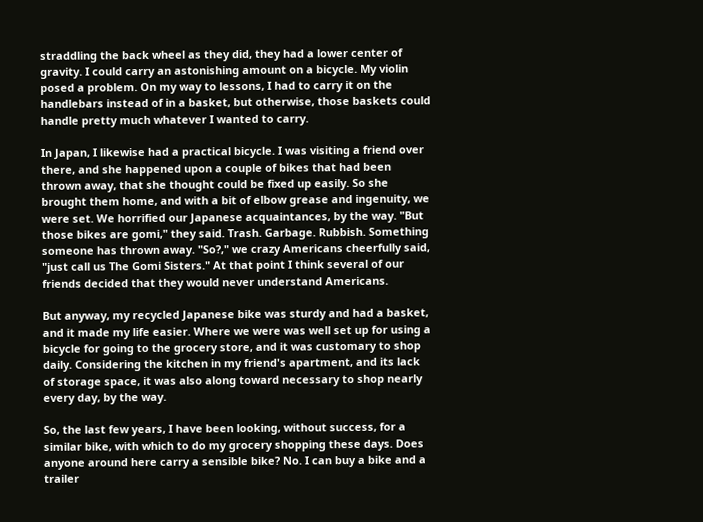straddling the back wheel as they did, they had a lower center of gravity. I could carry an astonishing amount on a bicycle. My violin posed a problem. On my way to lessons, I had to carry it on the handlebars instead of in a basket, but otherwise, those baskets could handle pretty much whatever I wanted to carry.

In Japan, I likewise had a practical bicycle. I was visiting a friend over there, and she happened upon a couple of bikes that had been thrown away, that she thought could be fixed up easily. So she brought them home, and with a bit of elbow grease and ingenuity, we were set. We horrified our Japanese acquaintances, by the way. "But those bikes are gomi," they said. Trash. Garbage. Rubbish. Something someone has thrown away. "So?," we crazy Americans cheerfully said, "just call us The Gomi Sisters." At that point I think several of our friends decided that they would never understand Americans.

But anyway, my recycled Japanese bike was sturdy and had a basket, and it made my life easier. Where we were was well set up for using a bicycle for going to the grocery store, and it was customary to shop daily. Considering the kitchen in my friend's apartment, and its lack of storage space, it was also along toward necessary to shop nearly every day, by the way.

So, the last few years, I have been looking, without success, for a similar bike, with which to do my grocery shopping these days. Does anyone around here carry a sensible bike? No. I can buy a bike and a trailer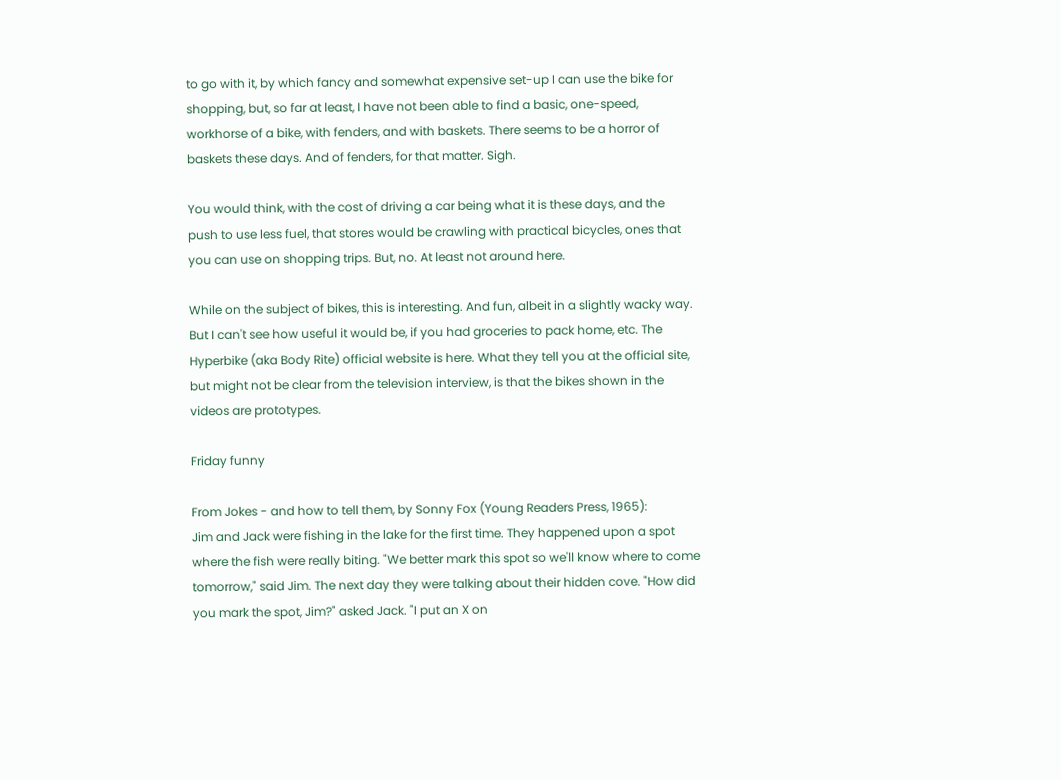to go with it, by which fancy and somewhat expensive set-up I can use the bike for shopping, but, so far at least, I have not been able to find a basic, one-speed, workhorse of a bike, with fenders, and with baskets. There seems to be a horror of baskets these days. And of fenders, for that matter. Sigh.

You would think, with the cost of driving a car being what it is these days, and the push to use less fuel, that stores would be crawling with practical bicycles, ones that you can use on shopping trips. But, no. At least not around here.

While on the subject of bikes, this is interesting. And fun, albeit in a slightly wacky way. But I can't see how useful it would be, if you had groceries to pack home, etc. The Hyperbike (aka Body Rite) official website is here. What they tell you at the official site, but might not be clear from the television interview, is that the bikes shown in the videos are prototypes.

Friday funny

From Jokes - and how to tell them, by Sonny Fox (Young Readers Press, 1965):
Jim and Jack were fishing in the lake for the first time. They happened upon a spot where the fish were really biting. "We better mark this spot so we'll know where to come tomorrow," said Jim. The next day they were talking about their hidden cove. "How did you mark the spot, Jim?" asked Jack. "I put an X on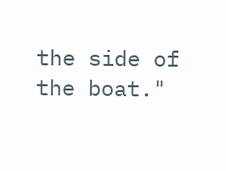the side of the boat."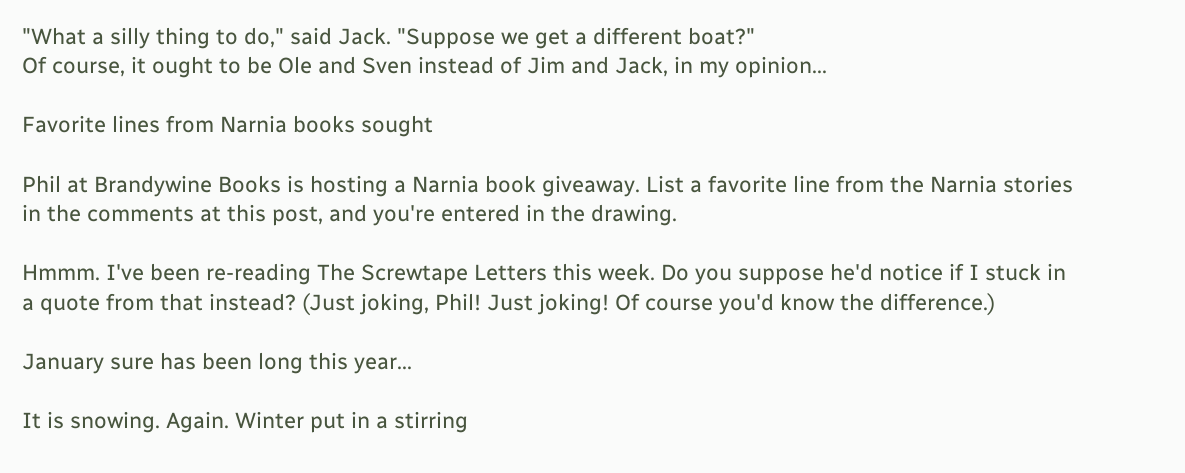"What a silly thing to do," said Jack. "Suppose we get a different boat?"
Of course, it ought to be Ole and Sven instead of Jim and Jack, in my opinion...

Favorite lines from Narnia books sought

Phil at Brandywine Books is hosting a Narnia book giveaway. List a favorite line from the Narnia stories in the comments at this post, and you're entered in the drawing.

Hmmm. I've been re-reading The Screwtape Letters this week. Do you suppose he'd notice if I stuck in a quote from that instead? (Just joking, Phil! Just joking! Of course you'd know the difference.)

January sure has been long this year...

It is snowing. Again. Winter put in a stirring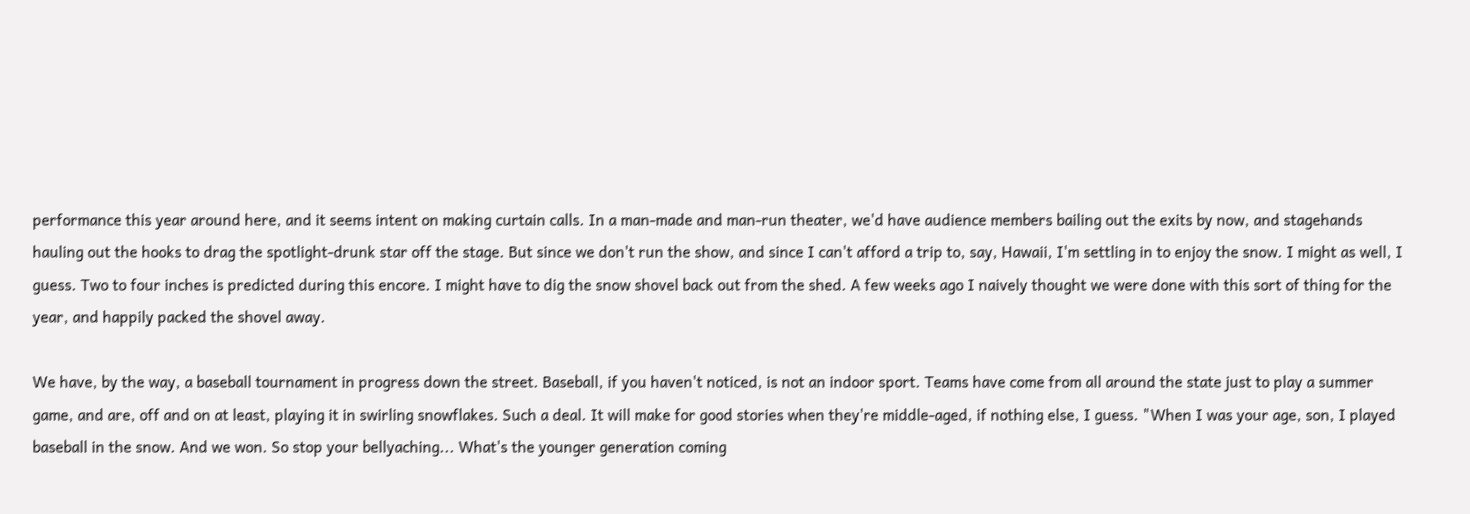performance this year around here, and it seems intent on making curtain calls. In a man-made and man-run theater, we'd have audience members bailing out the exits by now, and stagehands hauling out the hooks to drag the spotlight-drunk star off the stage. But since we don't run the show, and since I can't afford a trip to, say, Hawaii, I'm settling in to enjoy the snow. I might as well, I guess. Two to four inches is predicted during this encore. I might have to dig the snow shovel back out from the shed. A few weeks ago I naively thought we were done with this sort of thing for the year, and happily packed the shovel away.

We have, by the way, a baseball tournament in progress down the street. Baseball, if you haven't noticed, is not an indoor sport. Teams have come from all around the state just to play a summer game, and are, off and on at least, playing it in swirling snowflakes. Such a deal. It will make for good stories when they're middle-aged, if nothing else, I guess. "When I was your age, son, I played baseball in the snow. And we won. So stop your bellyaching... What's the younger generation coming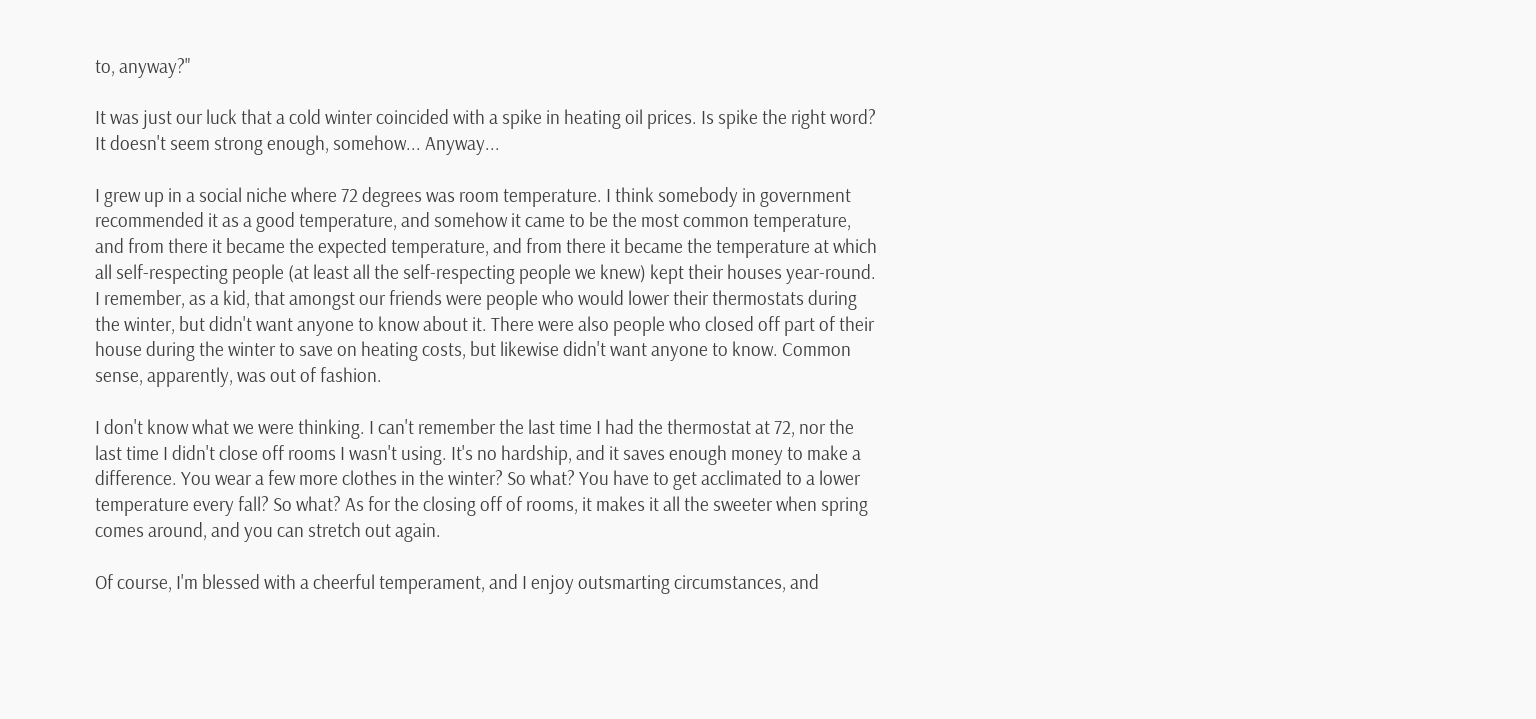to, anyway?"

It was just our luck that a cold winter coincided with a spike in heating oil prices. Is spike the right word? It doesn't seem strong enough, somehow... Anyway...

I grew up in a social niche where 72 degrees was room temperature. I think somebody in government recommended it as a good temperature, and somehow it came to be the most common temperature, and from there it became the expected temperature, and from there it became the temperature at which all self-respecting people (at least all the self-respecting people we knew) kept their houses year-round. I remember, as a kid, that amongst our friends were people who would lower their thermostats during the winter, but didn't want anyone to know about it. There were also people who closed off part of their house during the winter to save on heating costs, but likewise didn't want anyone to know. Common sense, apparently, was out of fashion.

I don't know what we were thinking. I can't remember the last time I had the thermostat at 72, nor the last time I didn't close off rooms I wasn't using. It's no hardship, and it saves enough money to make a difference. You wear a few more clothes in the winter? So what? You have to get acclimated to a lower temperature every fall? So what? As for the closing off of rooms, it makes it all the sweeter when spring comes around, and you can stretch out again.

Of course, I'm blessed with a cheerful temperament, and I enjoy outsmarting circumstances, and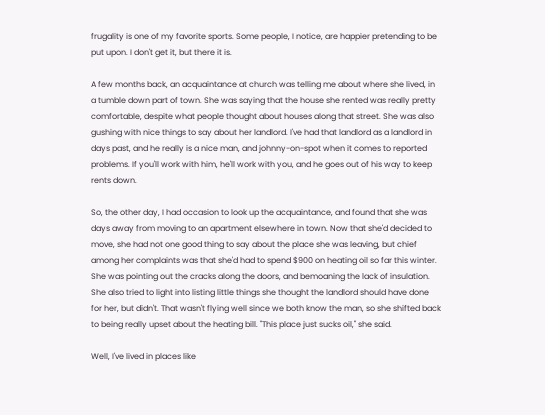frugality is one of my favorite sports. Some people, I notice, are happier pretending to be put upon. I don't get it, but there it is.

A few months back, an acquaintance at church was telling me about where she lived, in a tumble down part of town. She was saying that the house she rented was really pretty comfortable, despite what people thought about houses along that street. She was also gushing with nice things to say about her landlord. I've had that landlord as a landlord in days past, and he really is a nice man, and johnny-on-spot when it comes to reported problems. If you'll work with him, he'll work with you, and he goes out of his way to keep rents down.

So, the other day, I had occasion to look up the acquaintance, and found that she was days away from moving to an apartment elsewhere in town. Now that she'd decided to move, she had not one good thing to say about the place she was leaving, but chief among her complaints was that she'd had to spend $900 on heating oil so far this winter. She was pointing out the cracks along the doors, and bemoaning the lack of insulation. She also tried to light into listing little things she thought the landlord should have done for her, but didn't. That wasn't flying well since we both know the man, so she shifted back to being really upset about the heating bill. "This place just sucks oil," she said.

Well, I've lived in places like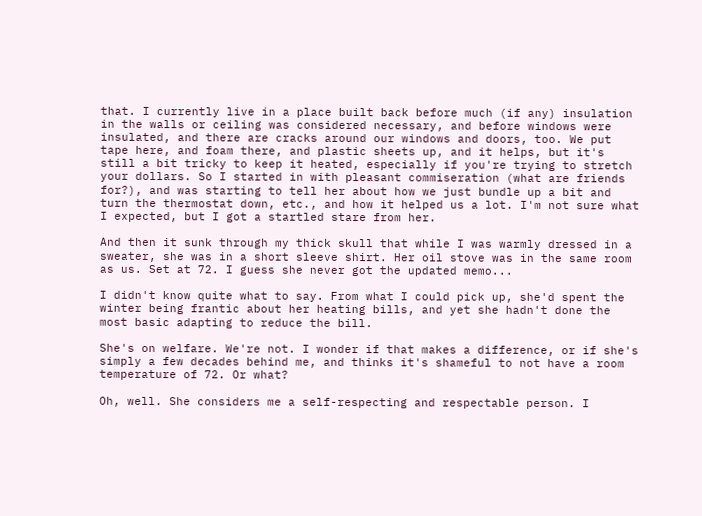that. I currently live in a place built back before much (if any) insulation in the walls or ceiling was considered necessary, and before windows were insulated, and there are cracks around our windows and doors, too. We put tape here, and foam there, and plastic sheets up, and it helps, but it's still a bit tricky to keep it heated, especially if you're trying to stretch your dollars. So I started in with pleasant commiseration (what are friends for?), and was starting to tell her about how we just bundle up a bit and turn the thermostat down, etc., and how it helped us a lot. I'm not sure what I expected, but I got a startled stare from her.

And then it sunk through my thick skull that while I was warmly dressed in a sweater, she was in a short sleeve shirt. Her oil stove was in the same room as us. Set at 72. I guess she never got the updated memo...

I didn't know quite what to say. From what I could pick up, she'd spent the winter being frantic about her heating bills, and yet she hadn't done the most basic adapting to reduce the bill.

She's on welfare. We're not. I wonder if that makes a difference, or if she's simply a few decades behind me, and thinks it's shameful to not have a room temperature of 72. Or what?

Oh, well. She considers me a self-respecting and respectable person. I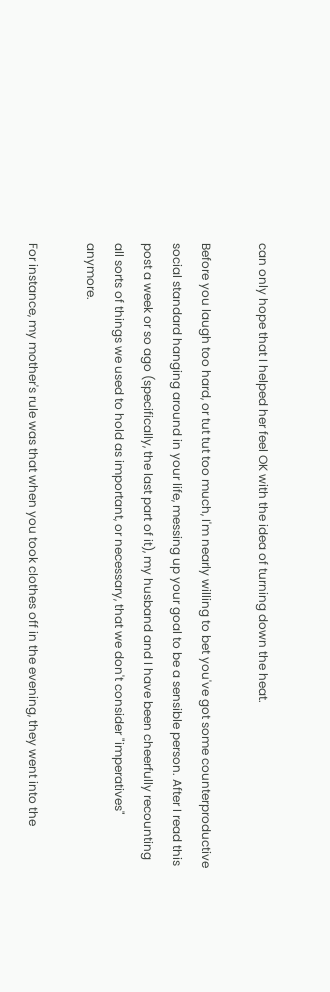can only hope that I helped her feel OK with the idea of turning down the heat.

Before you laugh too hard, or tut tut too much, I'm nearly willing to bet you've got some counterproductive social standard hanging around in your life, messing up your goal to be a sensible person. After I read this post a week or so ago (specifically, the last part of it), my husband and I have been cheerfully recounting all sorts of things we used to hold as important, or necessary, that we don't consider "imperatives" anymore.

For instance, my mother's rule was that when you took clothes off in the evening, they went into the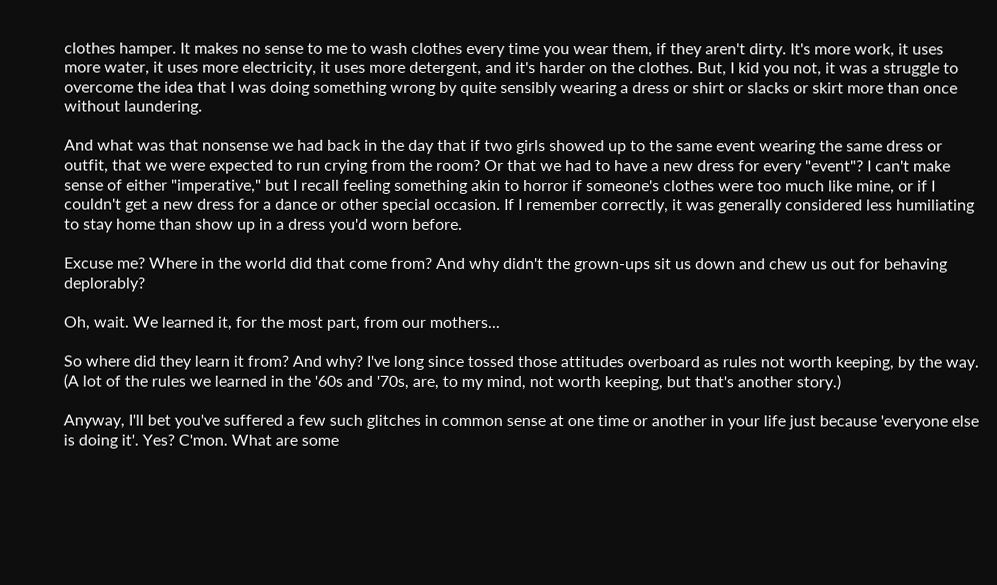clothes hamper. It makes no sense to me to wash clothes every time you wear them, if they aren't dirty. It's more work, it uses more water, it uses more electricity, it uses more detergent, and it's harder on the clothes. But, I kid you not, it was a struggle to overcome the idea that I was doing something wrong by quite sensibly wearing a dress or shirt or slacks or skirt more than once without laundering.

And what was that nonsense we had back in the day that if two girls showed up to the same event wearing the same dress or outfit, that we were expected to run crying from the room? Or that we had to have a new dress for every "event"? I can't make sense of either "imperative," but I recall feeling something akin to horror if someone's clothes were too much like mine, or if I couldn't get a new dress for a dance or other special occasion. If I remember correctly, it was generally considered less humiliating to stay home than show up in a dress you'd worn before.

Excuse me? Where in the world did that come from? And why didn't the grown-ups sit us down and chew us out for behaving deplorably?

Oh, wait. We learned it, for the most part, from our mothers...

So where did they learn it from? And why? I've long since tossed those attitudes overboard as rules not worth keeping, by the way. (A lot of the rules we learned in the '60s and '70s, are, to my mind, not worth keeping, but that's another story.)

Anyway, I'll bet you've suffered a few such glitches in common sense at one time or another in your life just because 'everyone else is doing it'. Yes? C'mon. What are some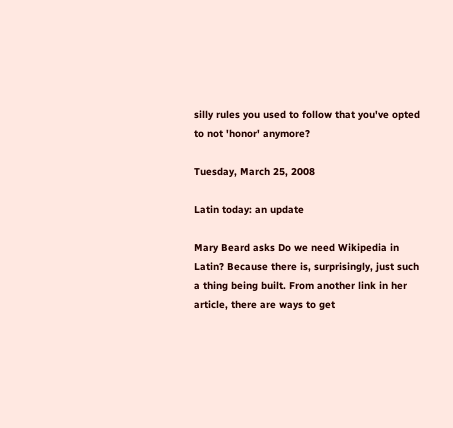silly rules you used to follow that you've opted to not 'honor' anymore?

Tuesday, March 25, 2008

Latin today: an update

Mary Beard asks Do we need Wikipedia in Latin? Because there is, surprisingly, just such a thing being built. From another link in her article, there are ways to get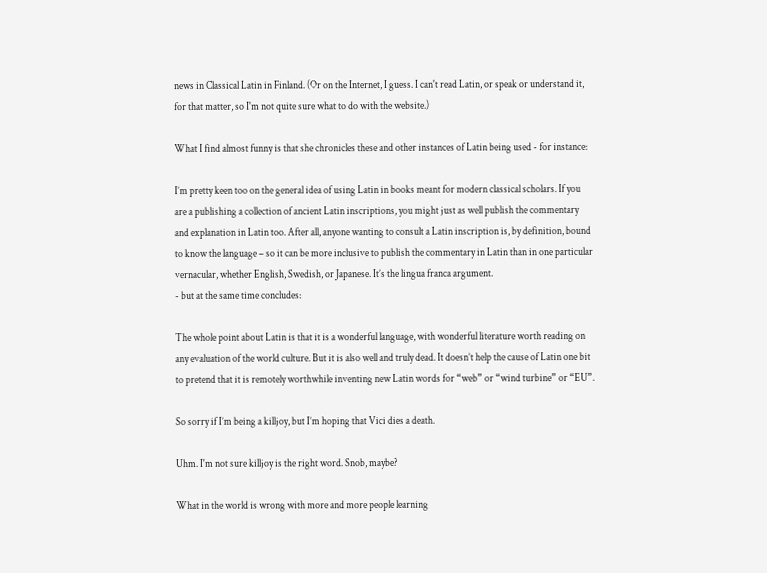news in Classical Latin in Finland. (Or on the Internet, I guess. I can't read Latin, or speak or understand it, for that matter, so I'm not quite sure what to do with the website.)

What I find almost funny is that she chronicles these and other instances of Latin being used - for instance:

I’m pretty keen too on the general idea of using Latin in books meant for modern classical scholars. If you are a publishing a collection of ancient Latin inscriptions, you might just as well publish the commentary and explanation in Latin too. After all, anyone wanting to consult a Latin inscription is, by definition, bound to know the language – so it can be more inclusive to publish the commentary in Latin than in one particular vernacular, whether English, Swedish, or Japanese. It’s the lingua franca argument.
- but at the same time concludes:

The whole point about Latin is that it is a wonderful language, with wonderful literature worth reading on any evaluation of the world culture. But it is also well and truly dead. It doesn’t help the cause of Latin one bit to pretend that it is remotely worthwhile inventing new Latin words for “web” or “wind turbine” or “EU”.

So sorry if I’m being a killjoy, but I’m hoping that Vici dies a death.

Uhm. I'm not sure killjoy is the right word. Snob, maybe?

What in the world is wrong with more and more people learning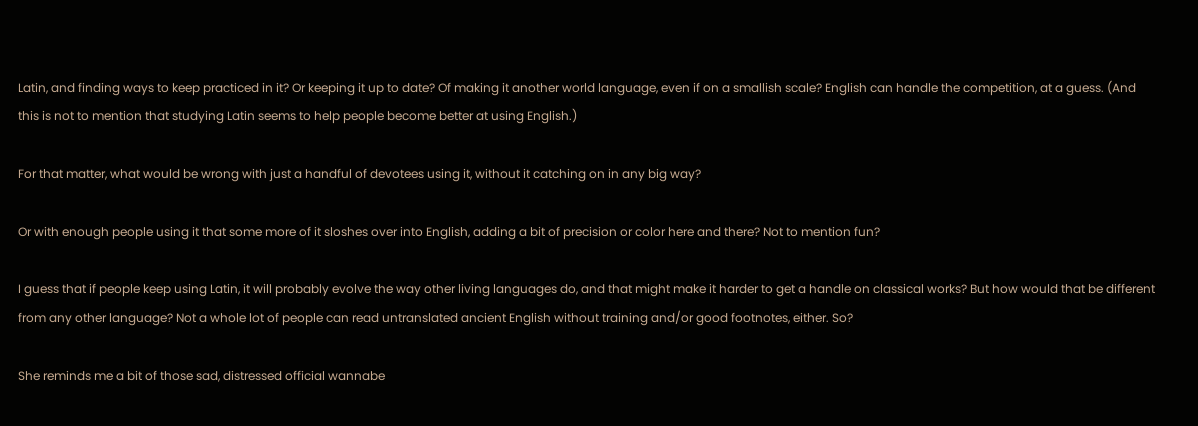Latin, and finding ways to keep practiced in it? Or keeping it up to date? Of making it another world language, even if on a smallish scale? English can handle the competition, at a guess. (And this is not to mention that studying Latin seems to help people become better at using English.)

For that matter, what would be wrong with just a handful of devotees using it, without it catching on in any big way?

Or with enough people using it that some more of it sloshes over into English, adding a bit of precision or color here and there? Not to mention fun?

I guess that if people keep using Latin, it will probably evolve the way other living languages do, and that might make it harder to get a handle on classical works? But how would that be different from any other language? Not a whole lot of people can read untranslated ancient English without training and/or good footnotes, either. So?

She reminds me a bit of those sad, distressed official wannabe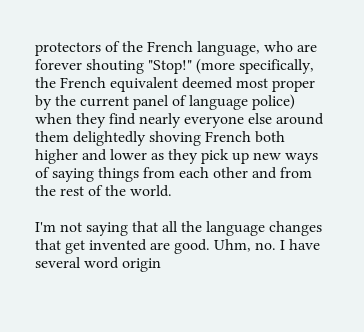protectors of the French language, who are forever shouting "Stop!" (more specifically, the French equivalent deemed most proper by the current panel of language police) when they find nearly everyone else around them delightedly shoving French both higher and lower as they pick up new ways of saying things from each other and from the rest of the world.

I'm not saying that all the language changes that get invented are good. Uhm, no. I have several word origin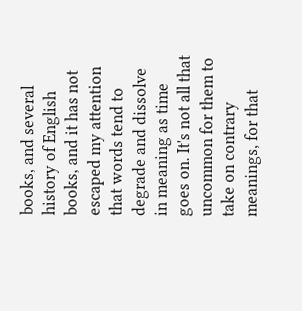books, and several history of English books, and it has not escaped my attention that words tend to degrade and dissolve in meaning as time goes on. It's not all that uncommon for them to take on contrary meanings, for that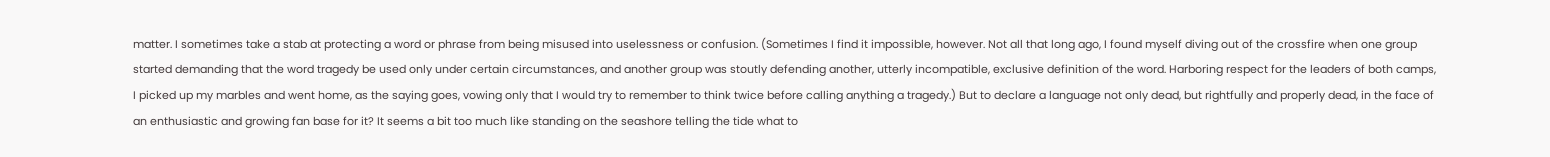matter. I sometimes take a stab at protecting a word or phrase from being misused into uselessness or confusion. (Sometimes I find it impossible, however. Not all that long ago, I found myself diving out of the crossfire when one group started demanding that the word tragedy be used only under certain circumstances, and another group was stoutly defending another, utterly incompatible, exclusive definition of the word. Harboring respect for the leaders of both camps, I picked up my marbles and went home, as the saying goes, vowing only that I would try to remember to think twice before calling anything a tragedy.) But to declare a language not only dead, but rightfully and properly dead, in the face of an enthusiastic and growing fan base for it? It seems a bit too much like standing on the seashore telling the tide what to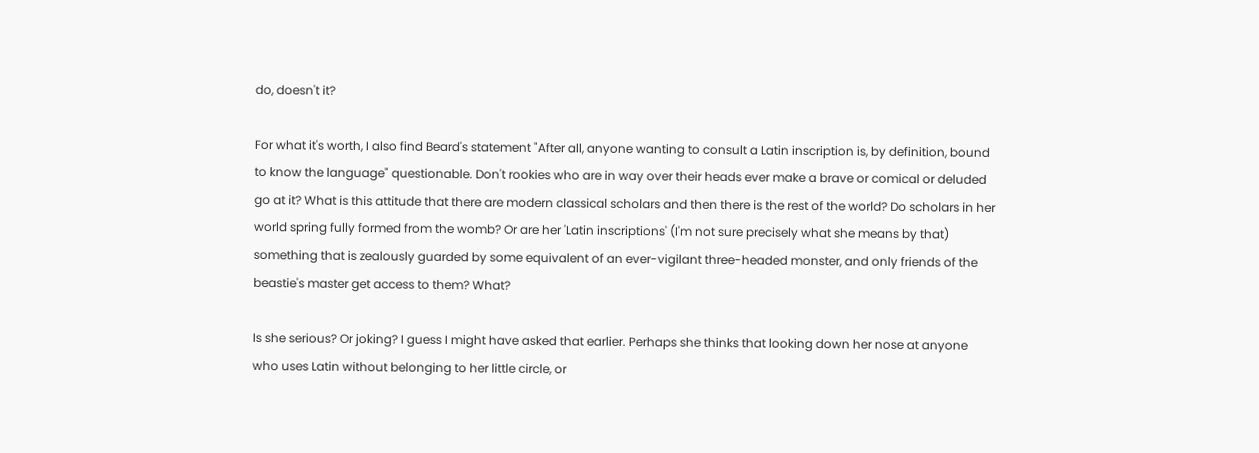do, doesn't it?

For what it's worth, I also find Beard's statement "After all, anyone wanting to consult a Latin inscription is, by definition, bound to know the language" questionable. Don't rookies who are in way over their heads ever make a brave or comical or deluded go at it? What is this attitude that there are modern classical scholars and then there is the rest of the world? Do scholars in her world spring fully formed from the womb? Or are her 'Latin inscriptions' (I'm not sure precisely what she means by that) something that is zealously guarded by some equivalent of an ever-vigilant three-headed monster, and only friends of the beastie's master get access to them? What?

Is she serious? Or joking? I guess I might have asked that earlier. Perhaps she thinks that looking down her nose at anyone who uses Latin without belonging to her little circle, or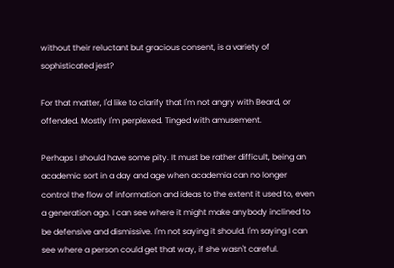without their reluctant but gracious consent, is a variety of sophisticated jest?

For that matter, I'd like to clarify that I'm not angry with Beard, or offended. Mostly I'm perplexed. Tinged with amusement.

Perhaps I should have some pity. It must be rather difficult, being an academic sort in a day and age when academia can no longer control the flow of information and ideas to the extent it used to, even a generation ago. I can see where it might make anybody inclined to be defensive and dismissive. I'm not saying it should. I'm saying I can see where a person could get that way, if she wasn't careful.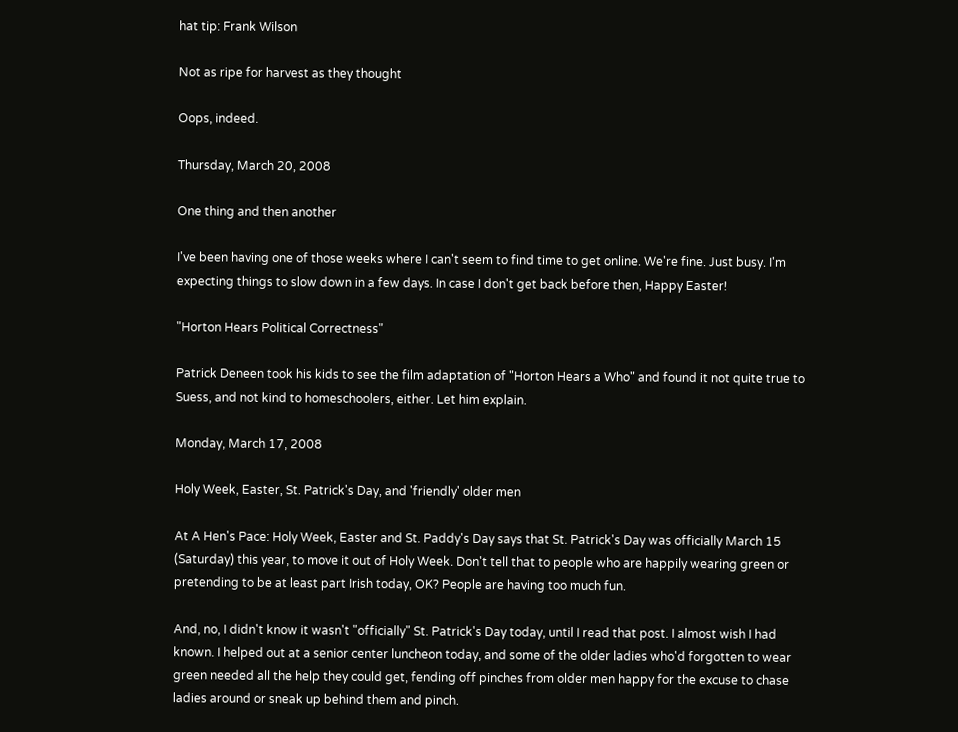hat tip: Frank Wilson

Not as ripe for harvest as they thought

Oops, indeed.

Thursday, March 20, 2008

One thing and then another

I've been having one of those weeks where I can't seem to find time to get online. We're fine. Just busy. I'm expecting things to slow down in a few days. In case I don't get back before then, Happy Easter!

"Horton Hears Political Correctness"

Patrick Deneen took his kids to see the film adaptation of "Horton Hears a Who" and found it not quite true to Suess, and not kind to homeschoolers, either. Let him explain.

Monday, March 17, 2008

Holy Week, Easter, St. Patrick's Day, and 'friendly' older men

At A Hen's Pace: Holy Week, Easter and St. Paddy's Day says that St. Patrick's Day was officially March 15 (Saturday) this year, to move it out of Holy Week. Don't tell that to people who are happily wearing green or pretending to be at least part Irish today, OK? People are having too much fun.

And, no, I didn't know it wasn't "officially" St. Patrick's Day today, until I read that post. I almost wish I had known. I helped out at a senior center luncheon today, and some of the older ladies who'd forgotten to wear green needed all the help they could get, fending off pinches from older men happy for the excuse to chase ladies around or sneak up behind them and pinch.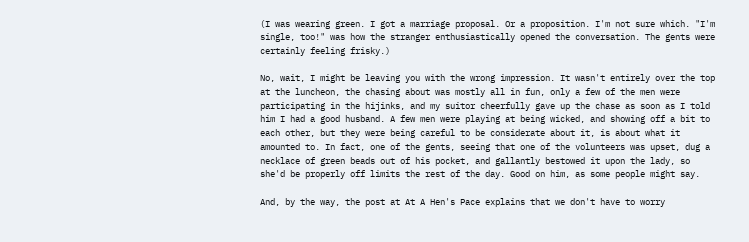(I was wearing green. I got a marriage proposal. Or a proposition. I'm not sure which. "I'm single, too!" was how the stranger enthusiastically opened the conversation. The gents were certainly feeling frisky.)

No, wait, I might be leaving you with the wrong impression. It wasn't entirely over the top at the luncheon, the chasing about was mostly all in fun, only a few of the men were participating in the hijinks, and my suitor cheerfully gave up the chase as soon as I told him I had a good husband. A few men were playing at being wicked, and showing off a bit to each other, but they were being careful to be considerate about it, is about what it amounted to. In fact, one of the gents, seeing that one of the volunteers was upset, dug a necklace of green beads out of his pocket, and gallantly bestowed it upon the lady, so she'd be properly off limits the rest of the day. Good on him, as some people might say.

And, by the way, the post at At A Hen's Pace explains that we don't have to worry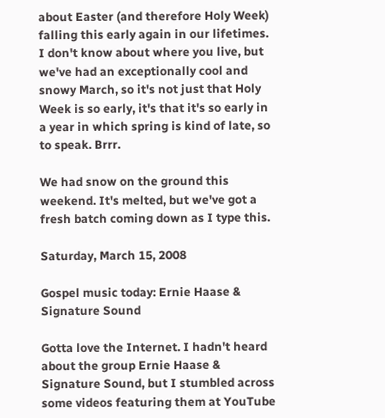about Easter (and therefore Holy Week) falling this early again in our lifetimes. I don't know about where you live, but we've had an exceptionally cool and snowy March, so it's not just that Holy Week is so early, it's that it's so early in a year in which spring is kind of late, so to speak. Brrr.

We had snow on the ground this weekend. It's melted, but we've got a fresh batch coming down as I type this.

Saturday, March 15, 2008

Gospel music today: Ernie Haase & Signature Sound

Gotta love the Internet. I hadn't heard about the group Ernie Haase & Signature Sound, but I stumbled across some videos featuring them at YouTube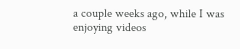a couple weeks ago, while I was enjoying videos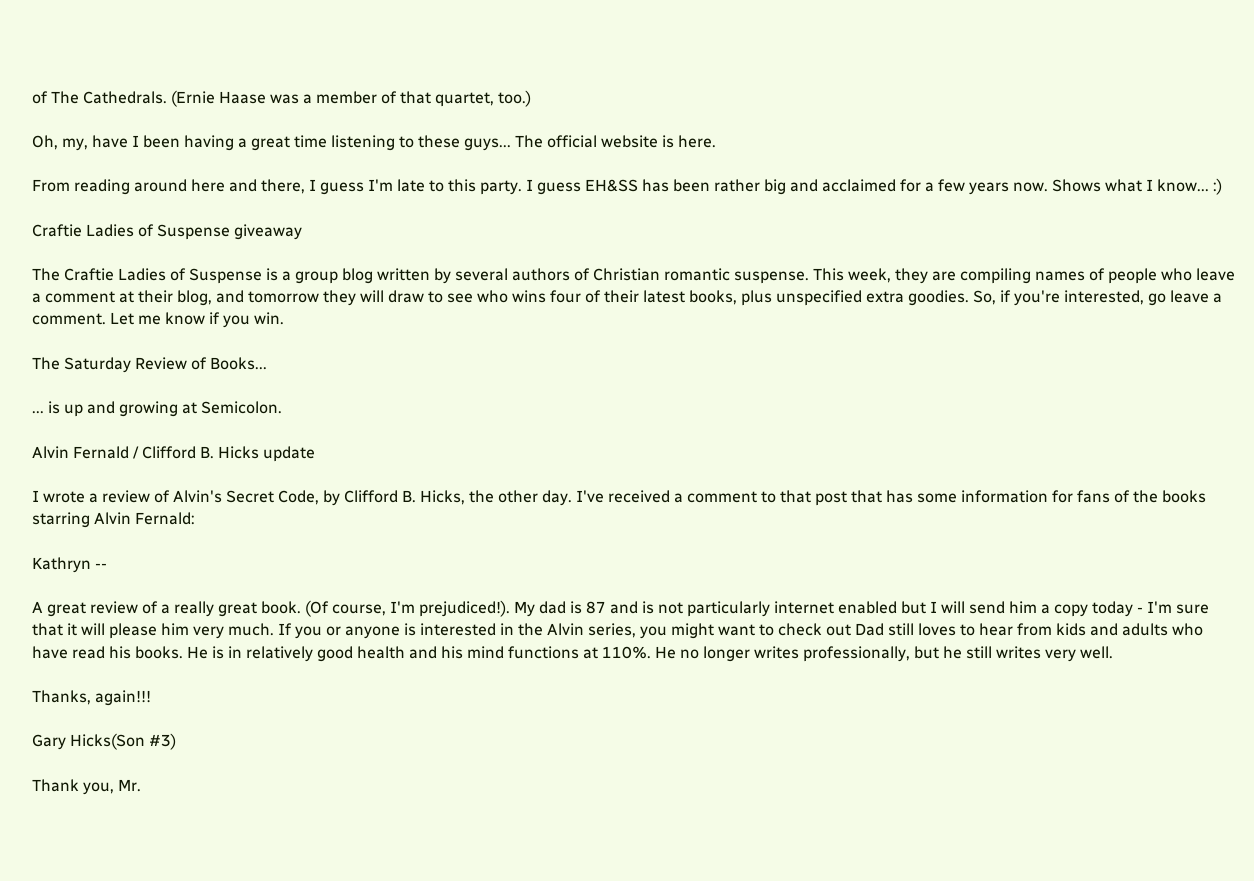of The Cathedrals. (Ernie Haase was a member of that quartet, too.)

Oh, my, have I been having a great time listening to these guys... The official website is here.

From reading around here and there, I guess I'm late to this party. I guess EH&SS has been rather big and acclaimed for a few years now. Shows what I know... :)

Craftie Ladies of Suspense giveaway

The Craftie Ladies of Suspense is a group blog written by several authors of Christian romantic suspense. This week, they are compiling names of people who leave a comment at their blog, and tomorrow they will draw to see who wins four of their latest books, plus unspecified extra goodies. So, if you're interested, go leave a comment. Let me know if you win.

The Saturday Review of Books...

... is up and growing at Semicolon.

Alvin Fernald / Clifford B. Hicks update

I wrote a review of Alvin's Secret Code, by Clifford B. Hicks, the other day. I've received a comment to that post that has some information for fans of the books starring Alvin Fernald:

Kathryn --

A great review of a really great book. (Of course, I'm prejudiced!). My dad is 87 and is not particularly internet enabled but I will send him a copy today - I'm sure that it will please him very much. If you or anyone is interested in the Alvin series, you might want to check out Dad still loves to hear from kids and adults who have read his books. He is in relatively good health and his mind functions at 110%. He no longer writes professionally, but he still writes very well.

Thanks, again!!!

Gary Hicks(Son #3)

Thank you, Mr.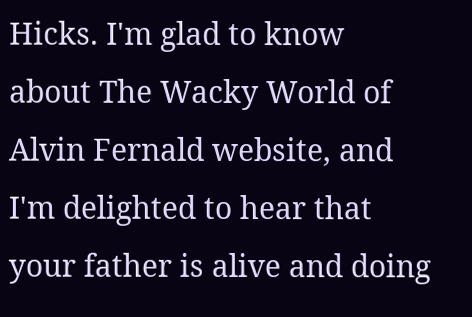Hicks. I'm glad to know about The Wacky World of Alvin Fernald website, and I'm delighted to hear that your father is alive and doing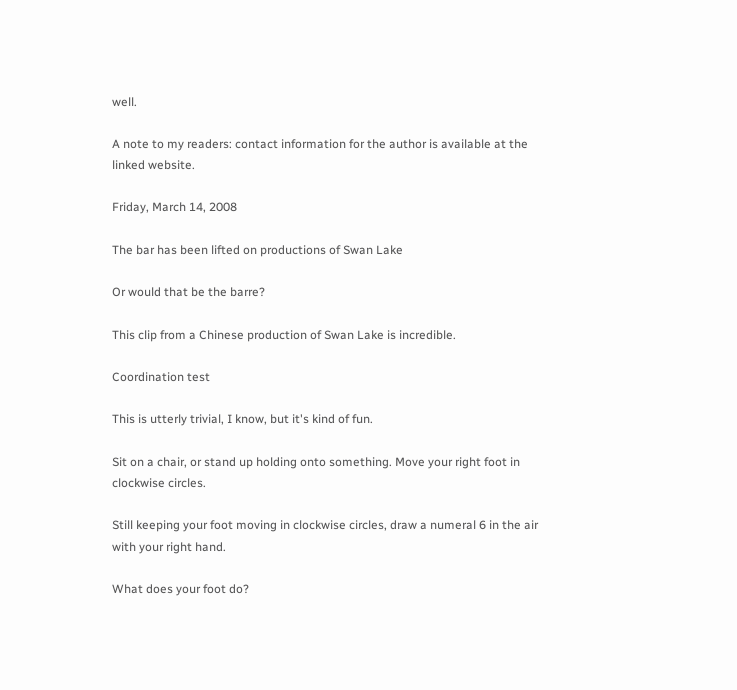well.

A note to my readers: contact information for the author is available at the linked website.

Friday, March 14, 2008

The bar has been lifted on productions of Swan Lake

Or would that be the barre?

This clip from a Chinese production of Swan Lake is incredible.

Coordination test

This is utterly trivial, I know, but it's kind of fun.

Sit on a chair, or stand up holding onto something. Move your right foot in clockwise circles.

Still keeping your foot moving in clockwise circles, draw a numeral 6 in the air with your right hand.

What does your foot do?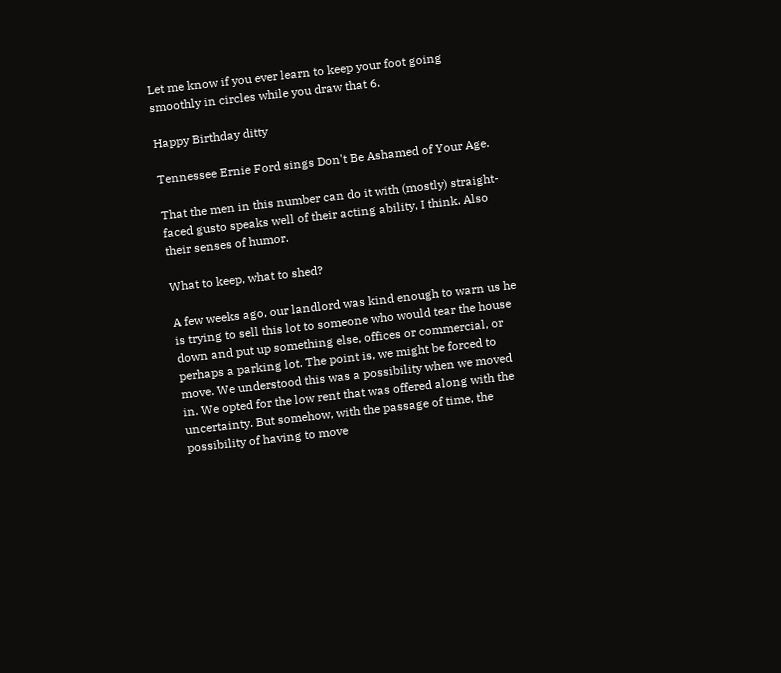Let me know if you ever learn to keep your foot going smoothly in circles while you draw that 6.

Happy Birthday ditty

Tennessee Ernie Ford sings Don't Be Ashamed of Your Age.

That the men in this number can do it with (mostly) straight-faced gusto speaks well of their acting ability, I think. Also their senses of humor.

What to keep, what to shed?

A few weeks ago, our landlord was kind enough to warn us he is trying to sell this lot to someone who would tear the house down and put up something else, offices or commercial, or perhaps a parking lot. The point is, we might be forced to move. We understood this was a possibility when we moved in. We opted for the low rent that was offered along with the uncertainty. But somehow, with the passage of time, the possibility of having to move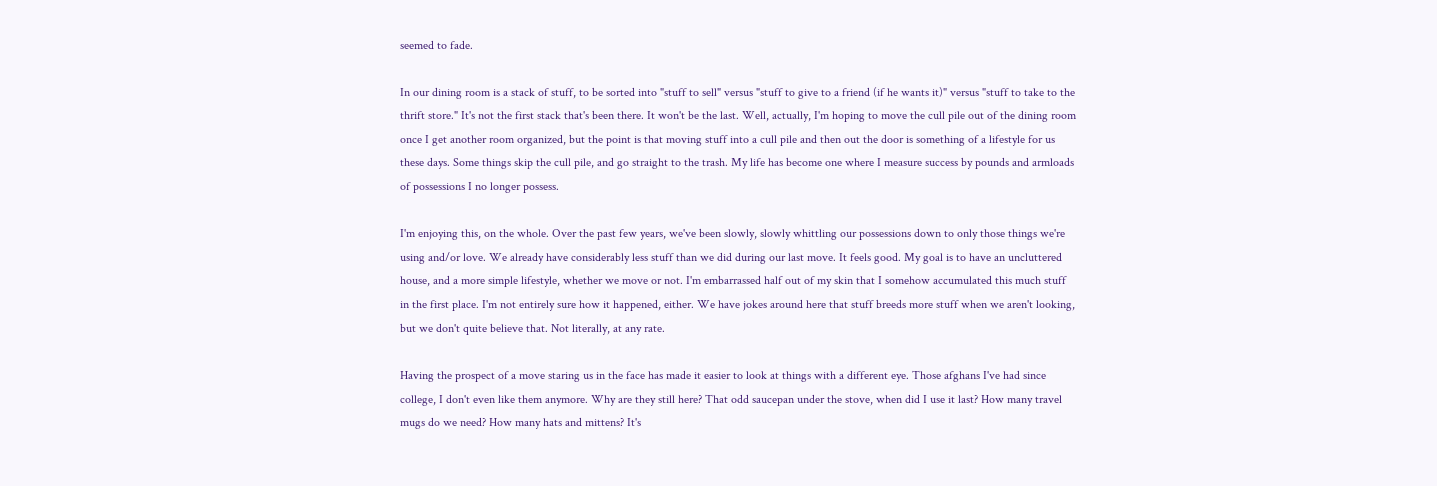seemed to fade.

In our dining room is a stack of stuff, to be sorted into "stuff to sell" versus "stuff to give to a friend (if he wants it)" versus "stuff to take to the thrift store." It's not the first stack that's been there. It won't be the last. Well, actually, I'm hoping to move the cull pile out of the dining room once I get another room organized, but the point is that moving stuff into a cull pile and then out the door is something of a lifestyle for us these days. Some things skip the cull pile, and go straight to the trash. My life has become one where I measure success by pounds and armloads of possessions I no longer possess.

I'm enjoying this, on the whole. Over the past few years, we've been slowly, slowly whittling our possessions down to only those things we're using and/or love. We already have considerably less stuff than we did during our last move. It feels good. My goal is to have an uncluttered house, and a more simple lifestyle, whether we move or not. I'm embarrassed half out of my skin that I somehow accumulated this much stuff in the first place. I'm not entirely sure how it happened, either. We have jokes around here that stuff breeds more stuff when we aren't looking, but we don't quite believe that. Not literally, at any rate.

Having the prospect of a move staring us in the face has made it easier to look at things with a different eye. Those afghans I've had since college, I don't even like them anymore. Why are they still here? That odd saucepan under the stove, when did I use it last? How many travel mugs do we need? How many hats and mittens? It's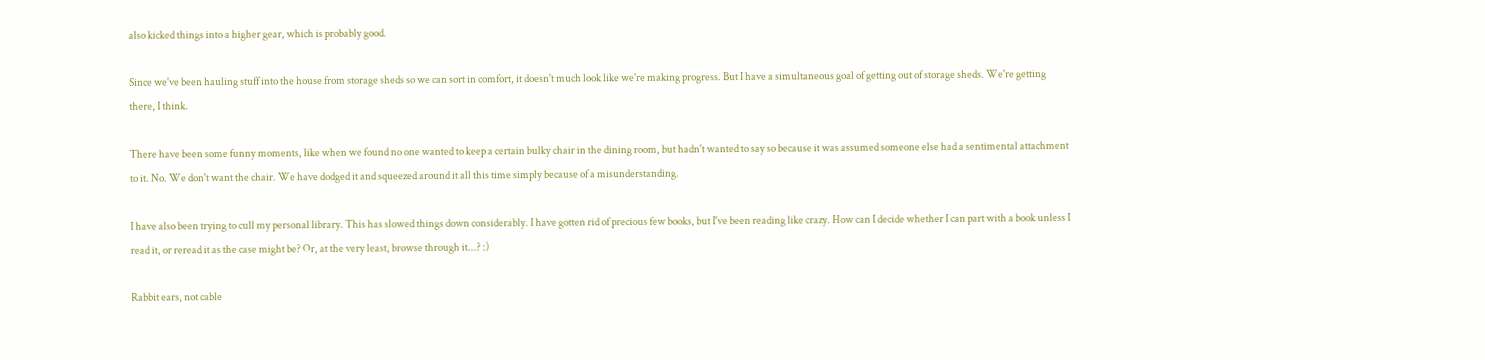also kicked things into a higher gear, which is probably good.

Since we've been hauling stuff into the house from storage sheds so we can sort in comfort, it doesn't much look like we're making progress. But I have a simultaneous goal of getting out of storage sheds. We're getting there, I think.

There have been some funny moments, like when we found no one wanted to keep a certain bulky chair in the dining room, but hadn't wanted to say so because it was assumed someone else had a sentimental attachment to it. No. We don't want the chair. We have dodged it and squeezed around it all this time simply because of a misunderstanding.

I have also been trying to cull my personal library. This has slowed things down considerably. I have gotten rid of precious few books, but I've been reading like crazy. How can I decide whether I can part with a book unless I read it, or reread it as the case might be? Or, at the very least, browse through it...? :)

Rabbit ears, not cable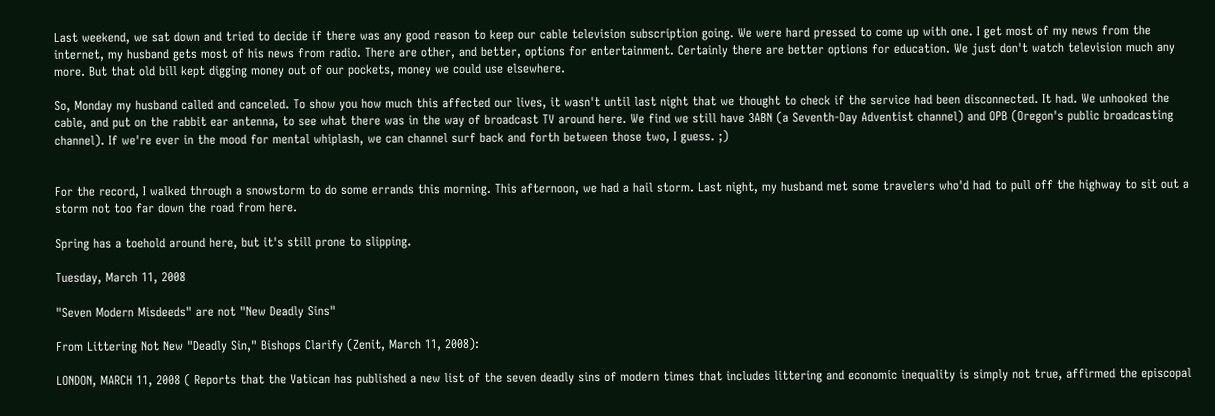Last weekend, we sat down and tried to decide if there was any good reason to keep our cable television subscription going. We were hard pressed to come up with one. I get most of my news from the internet, my husband gets most of his news from radio. There are other, and better, options for entertainment. Certainly there are better options for education. We just don't watch television much any more. But that old bill kept digging money out of our pockets, money we could use elsewhere.

So, Monday my husband called and canceled. To show you how much this affected our lives, it wasn't until last night that we thought to check if the service had been disconnected. It had. We unhooked the cable, and put on the rabbit ear antenna, to see what there was in the way of broadcast TV around here. We find we still have 3ABN (a Seventh-Day Adventist channel) and OPB (Oregon's public broadcasting channel). If we're ever in the mood for mental whiplash, we can channel surf back and forth between those two, I guess. ;)


For the record, I walked through a snowstorm to do some errands this morning. This afternoon, we had a hail storm. Last night, my husband met some travelers who'd had to pull off the highway to sit out a storm not too far down the road from here.

Spring has a toehold around here, but it's still prone to slipping.

Tuesday, March 11, 2008

"Seven Modern Misdeeds" are not "New Deadly Sins"

From Littering Not New "Deadly Sin," Bishops Clarify (Zenit, March 11, 2008):

LONDON, MARCH 11, 2008 ( Reports that the Vatican has published a new list of the seven deadly sins of modern times that includes littering and economic inequality is simply not true, affirmed the episcopal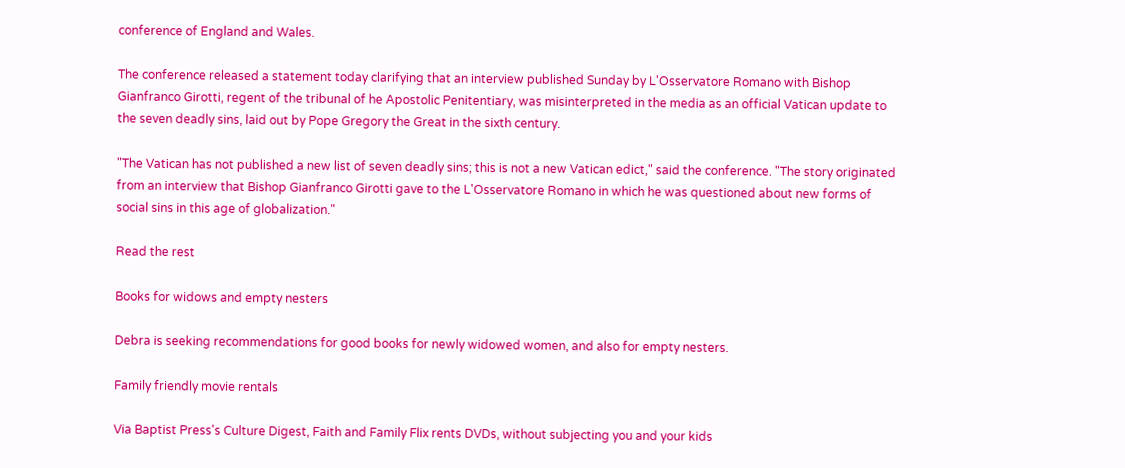conference of England and Wales.

The conference released a statement today clarifying that an interview published Sunday by L'Osservatore Romano with Bishop Gianfranco Girotti, regent of the tribunal of he Apostolic Penitentiary, was misinterpreted in the media as an official Vatican update to the seven deadly sins, laid out by Pope Gregory the Great in the sixth century.

"The Vatican has not published a new list of seven deadly sins; this is not a new Vatican edict," said the conference. "The story originated from an interview that Bishop Gianfranco Girotti gave to the L'Osservatore Romano in which he was questioned about new forms of social sins in this age of globalization."

Read the rest

Books for widows and empty nesters

Debra is seeking recommendations for good books for newly widowed women, and also for empty nesters.

Family friendly movie rentals

Via Baptist Press's Culture Digest, Faith and Family Flix rents DVDs, without subjecting you and your kids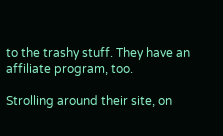to the trashy stuff. They have an affiliate program, too.

Strolling around their site, on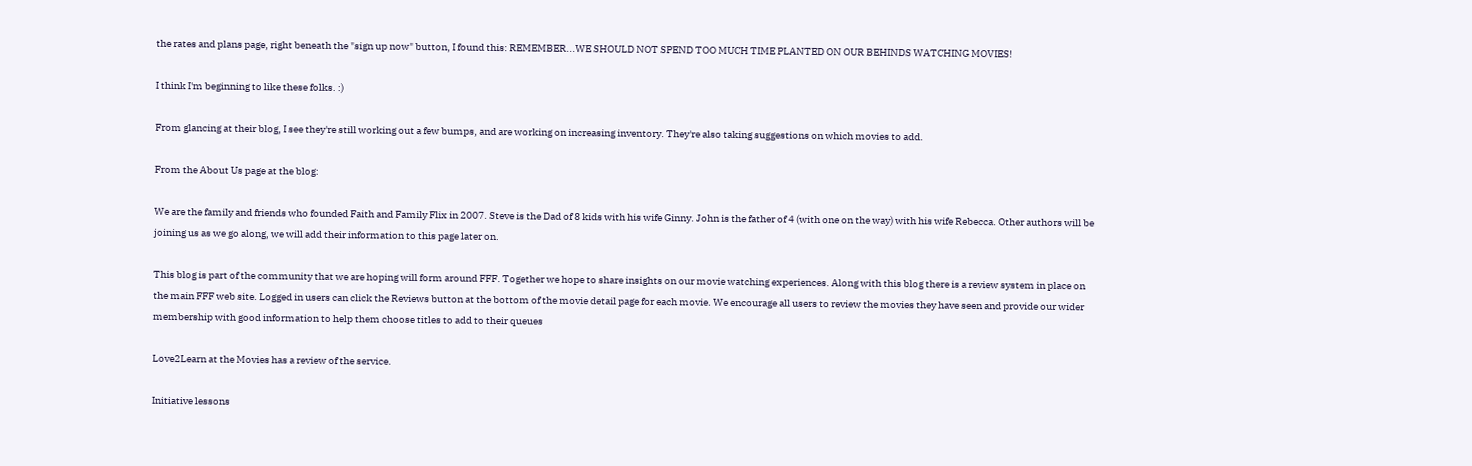the rates and plans page, right beneath the "sign up now" button, I found this: REMEMBER...WE SHOULD NOT SPEND TOO MUCH TIME PLANTED ON OUR BEHINDS WATCHING MOVIES!

I think I'm beginning to like these folks. :)

From glancing at their blog, I see they're still working out a few bumps, and are working on increasing inventory. They're also taking suggestions on which movies to add.

From the About Us page at the blog:

We are the family and friends who founded Faith and Family Flix in 2007. Steve is the Dad of 8 kids with his wife Ginny. John is the father of 4 (with one on the way) with his wife Rebecca. Other authors will be joining us as we go along, we will add their information to this page later on.

This blog is part of the community that we are hoping will form around FFF. Together we hope to share insights on our movie watching experiences. Along with this blog there is a review system in place on the main FFF web site. Logged in users can click the Reviews button at the bottom of the movie detail page for each movie. We encourage all users to review the movies they have seen and provide our wider membership with good information to help them choose titles to add to their queues

Love2Learn at the Movies has a review of the service.

Initiative lessons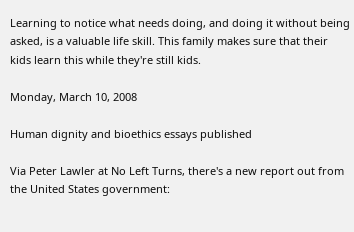Learning to notice what needs doing, and doing it without being asked, is a valuable life skill. This family makes sure that their kids learn this while they're still kids.

Monday, March 10, 2008

Human dignity and bioethics essays published

Via Peter Lawler at No Left Turns, there's a new report out from the United States government: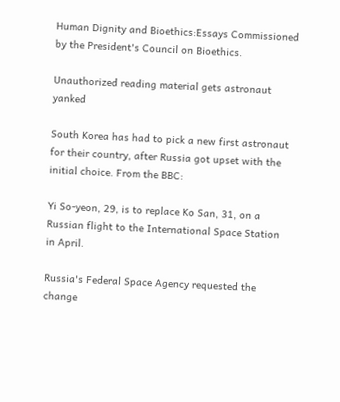Human Dignity and Bioethics:Essays Commissioned by the President's Council on Bioethics.

Unauthorized reading material gets astronaut yanked

South Korea has had to pick a new first astronaut for their country, after Russia got upset with the initial choice. From the BBC:

Yi So-yeon, 29, is to replace Ko San, 31, on a Russian flight to the International Space Station in April.

Russia's Federal Space Agency requested the change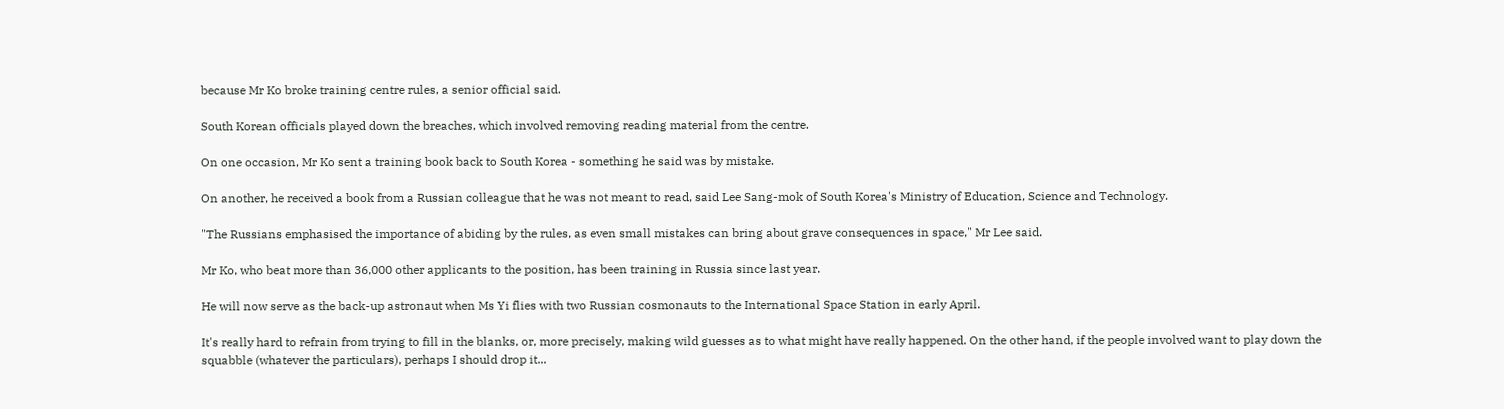because Mr Ko broke training centre rules, a senior official said.

South Korean officials played down the breaches, which involved removing reading material from the centre.

On one occasion, Mr Ko sent a training book back to South Korea - something he said was by mistake.

On another, he received a book from a Russian colleague that he was not meant to read, said Lee Sang-mok of South Korea's Ministry of Education, Science and Technology.

"The Russians emphasised the importance of abiding by the rules, as even small mistakes can bring about grave consequences in space," Mr Lee said.

Mr Ko, who beat more than 36,000 other applicants to the position, has been training in Russia since last year.

He will now serve as the back-up astronaut when Ms Yi flies with two Russian cosmonauts to the International Space Station in early April.

It's really hard to refrain from trying to fill in the blanks, or, more precisely, making wild guesses as to what might have really happened. On the other hand, if the people involved want to play down the squabble (whatever the particulars), perhaps I should drop it...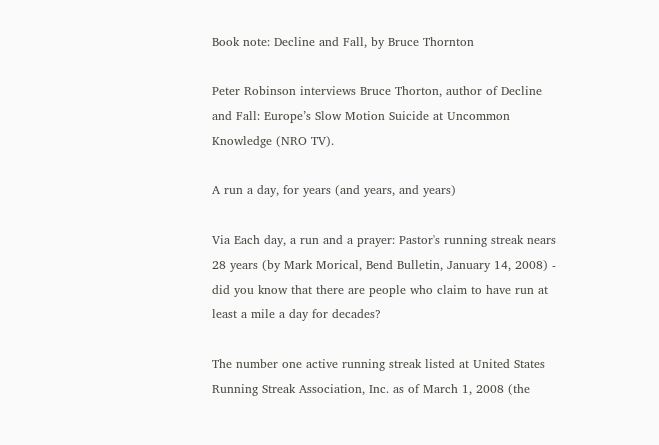Book note: Decline and Fall, by Bruce Thornton

Peter Robinson interviews Bruce Thorton, author of Decline and Fall: Europe’s Slow Motion Suicide at Uncommon Knowledge (NRO TV).

A run a day, for years (and years, and years)

Via Each day, a run and a prayer: Pastor's running streak nears 28 years (by Mark Morical, Bend Bulletin, January 14, 2008) - did you know that there are people who claim to have run at least a mile a day for decades?

The number one active running streak listed at United States Running Streak Association, Inc. as of March 1, 2008 (the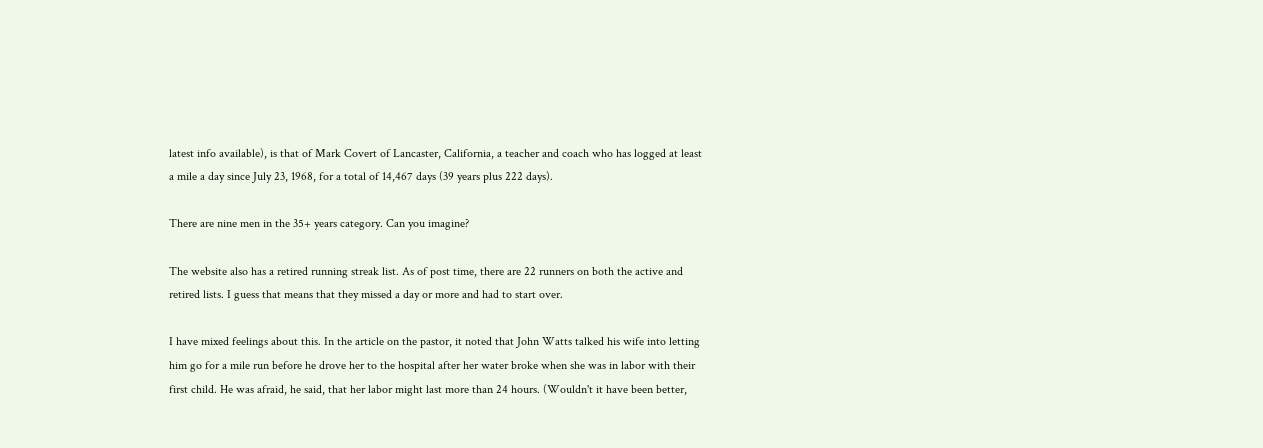latest info available), is that of Mark Covert of Lancaster, California, a teacher and coach who has logged at least a mile a day since July 23, 1968, for a total of 14,467 days (39 years plus 222 days).

There are nine men in the 35+ years category. Can you imagine?

The website also has a retired running streak list. As of post time, there are 22 runners on both the active and retired lists. I guess that means that they missed a day or more and had to start over.

I have mixed feelings about this. In the article on the pastor, it noted that John Watts talked his wife into letting him go for a mile run before he drove her to the hospital after her water broke when she was in labor with their first child. He was afraid, he said, that her labor might last more than 24 hours. (Wouldn't it have been better,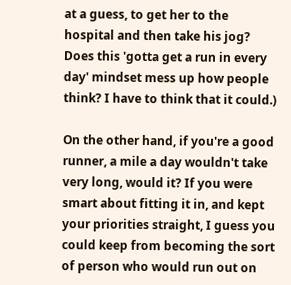at a guess, to get her to the hospital and then take his jog? Does this 'gotta get a run in every day' mindset mess up how people think? I have to think that it could.)

On the other hand, if you're a good runner, a mile a day wouldn't take very long, would it? If you were smart about fitting it in, and kept your priorities straight, I guess you could keep from becoming the sort of person who would run out on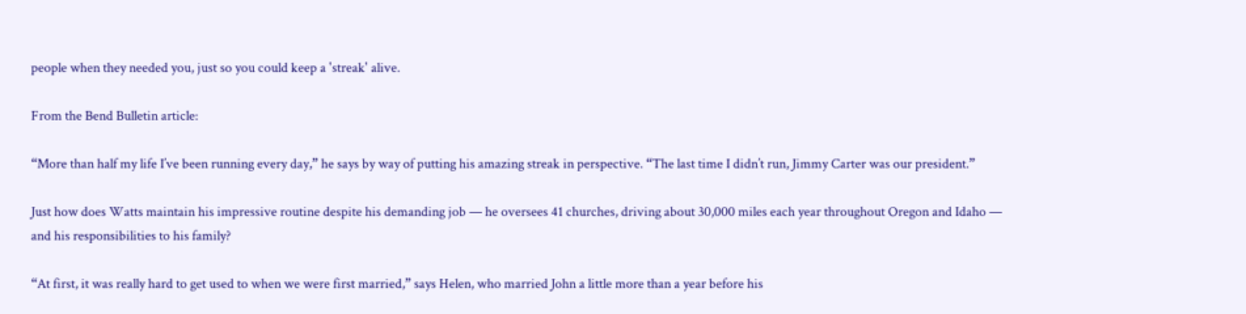people when they needed you, just so you could keep a 'streak' alive.

From the Bend Bulletin article:

“More than half my life I’ve been running every day,” he says by way of putting his amazing streak in perspective. “The last time I didn’t run, Jimmy Carter was our president.”

Just how does Watts maintain his impressive routine despite his demanding job — he oversees 41 churches, driving about 30,000 miles each year throughout Oregon and Idaho — and his responsibilities to his family?

“At first, it was really hard to get used to when we were first married,” says Helen, who married John a little more than a year before his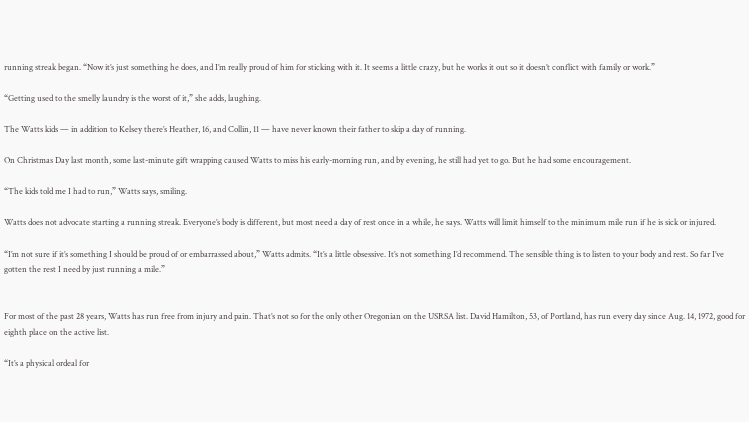running streak began. “Now it’s just something he does, and I’m really proud of him for sticking with it. It seems a little crazy, but he works it out so it doesn’t conflict with family or work.”

“Getting used to the smelly laundry is the worst of it,” she adds, laughing.

The Watts kids — in addition to Kelsey there’s Heather, 16, and Collin, 11 — have never known their father to skip a day of running.

On Christmas Day last month, some last-minute gift wrapping caused Watts to miss his early-morning run, and by evening, he still had yet to go. But he had some encouragement.

“The kids told me I had to run,” Watts says, smiling.

Watts does not advocate starting a running streak. Everyone’s body is different, but most need a day of rest once in a while, he says. Watts will limit himself to the minimum mile run if he is sick or injured.

“I’m not sure if it’s something I should be proud of or embarrassed about,” Watts admits. “It’s a little obsessive. It’s not something I’d recommend. The sensible thing is to listen to your body and rest. So far I’ve gotten the rest I need by just running a mile.”


For most of the past 28 years, Watts has run free from injury and pain. That’s not so for the only other Oregonian on the USRSA list. David Hamilton, 53, of Portland, has run every day since Aug. 14, 1972, good for eighth place on the active list.

“It’s a physical ordeal for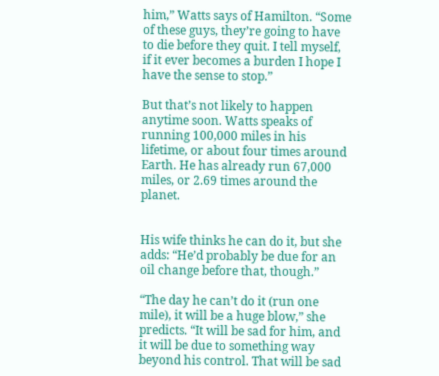him,” Watts says of Hamilton. “Some of these guys, they’re going to have to die before they quit. I tell myself, if it ever becomes a burden I hope I have the sense to stop.”

But that’s not likely to happen anytime soon. Watts speaks of running 100,000 miles in his lifetime, or about four times around Earth. He has already run 67,000 miles, or 2.69 times around the planet.


His wife thinks he can do it, but she adds: “He’d probably be due for an oil change before that, though.”

“The day he can’t do it (run one mile), it will be a huge blow,” she predicts. “It will be sad for him, and it will be due to something way beyond his control. That will be sad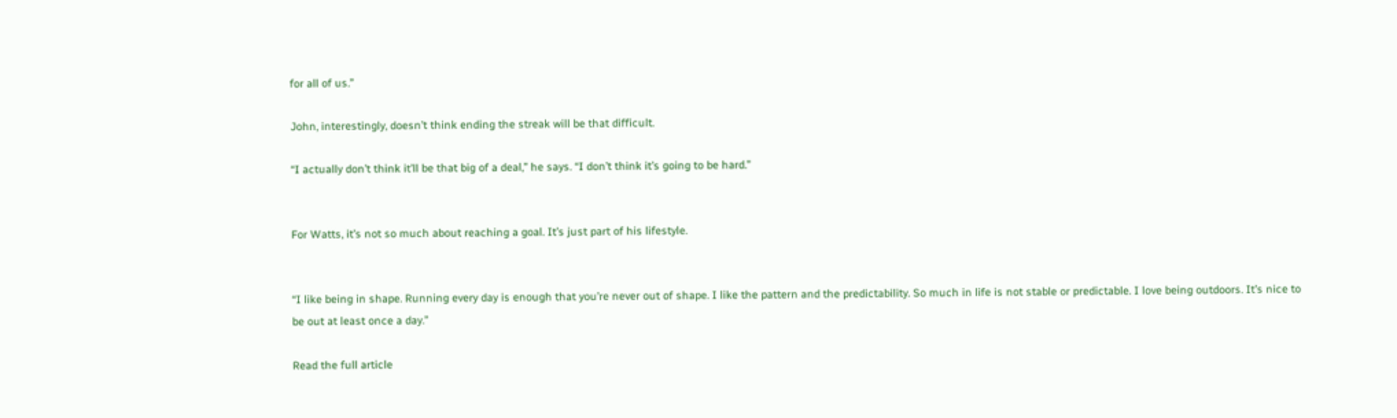for all of us.”

John, interestingly, doesn’t think ending the streak will be that difficult.

“I actually don’t think it’ll be that big of a deal,” he says. “I don’t think it’s going to be hard.”


For Watts, it’s not so much about reaching a goal. It’s just part of his lifestyle.


“I like being in shape. Running every day is enough that you’re never out of shape. I like the pattern and the predictability. So much in life is not stable or predictable. I love being outdoors. It’s nice to be out at least once a day.”

Read the full article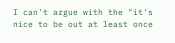I can't argue with the "it's nice to be out at least once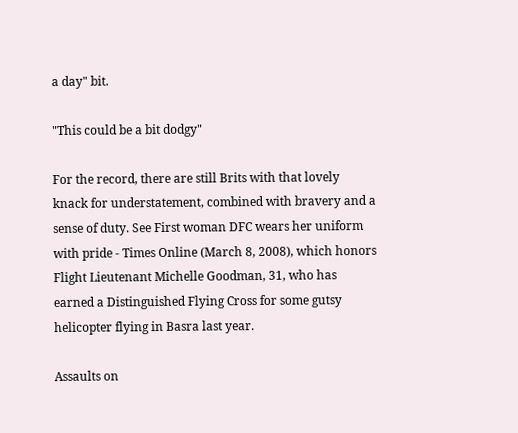a day" bit.

"This could be a bit dodgy"

For the record, there are still Brits with that lovely knack for understatement, combined with bravery and a sense of duty. See First woman DFC wears her uniform with pride - Times Online (March 8, 2008), which honors Flight Lieutenant Michelle Goodman, 31, who has earned a Distinguished Flying Cross for some gutsy helicopter flying in Basra last year.

Assaults on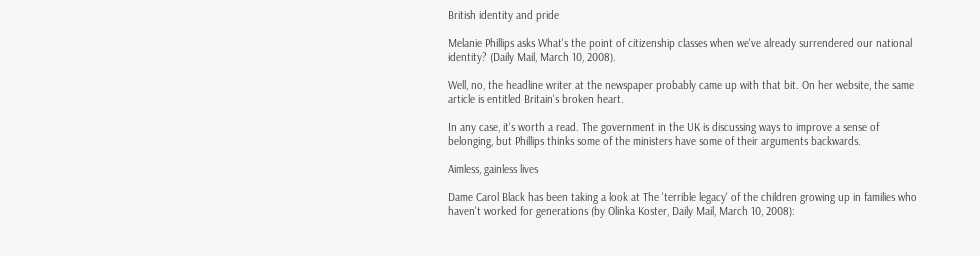British identity and pride

Melanie Phillips asks What's the point of citizenship classes when we've already surrendered our national identity? (Daily Mail, March 10, 2008).

Well, no, the headline writer at the newspaper probably came up with that bit. On her website, the same article is entitled Britain's broken heart.

In any case, it's worth a read. The government in the UK is discussing ways to improve a sense of belonging, but Phillips thinks some of the ministers have some of their arguments backwards.

Aimless, gainless lives

Dame Carol Black has been taking a look at The 'terrible legacy' of the children growing up in families who haven't worked for generations (by Olinka Koster, Daily Mail, March 10, 2008):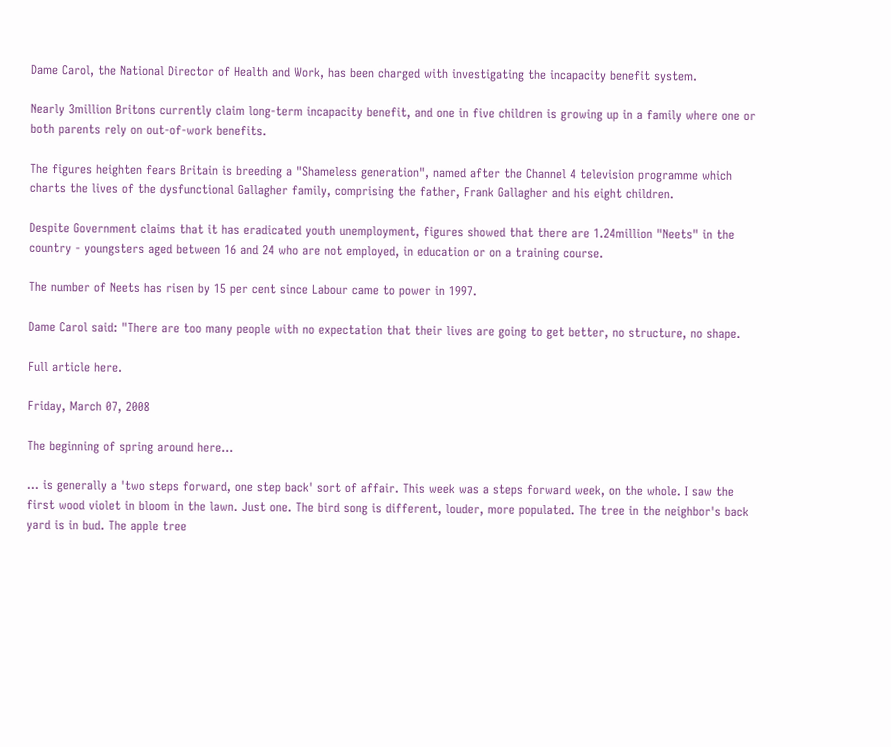Dame Carol, the National Director of Health and Work, has been charged with investigating the incapacity benefit system.

Nearly 3million Britons currently claim long-term incapacity benefit, and one in five children is growing up in a family where one or both parents rely on out-of-work benefits.

The figures heighten fears Britain is breeding a "Shameless generation", named after the Channel 4 television programme which charts the lives of the dysfunctional Gallagher family, comprising the father, Frank Gallagher and his eight children.

Despite Government claims that it has eradicated youth unemployment, figures showed that there are 1.24million "Neets" in the country - youngsters aged between 16 and 24 who are not employed, in education or on a training course.

The number of Neets has risen by 15 per cent since Labour came to power in 1997.

Dame Carol said: "There are too many people with no expectation that their lives are going to get better, no structure, no shape.

Full article here.

Friday, March 07, 2008

The beginning of spring around here...

... is generally a 'two steps forward, one step back' sort of affair. This week was a steps forward week, on the whole. I saw the first wood violet in bloom in the lawn. Just one. The bird song is different, louder, more populated. The tree in the neighbor's back yard is in bud. The apple tree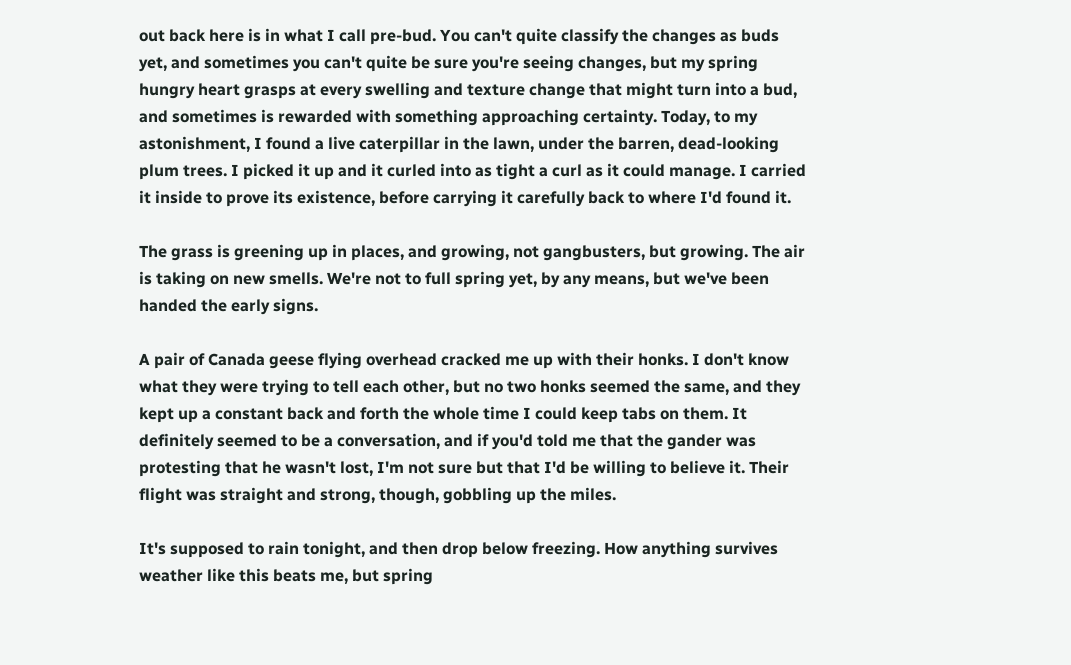out back here is in what I call pre-bud. You can't quite classify the changes as buds yet, and sometimes you can't quite be sure you're seeing changes, but my spring hungry heart grasps at every swelling and texture change that might turn into a bud, and sometimes is rewarded with something approaching certainty. Today, to my astonishment, I found a live caterpillar in the lawn, under the barren, dead-looking plum trees. I picked it up and it curled into as tight a curl as it could manage. I carried it inside to prove its existence, before carrying it carefully back to where I'd found it.

The grass is greening up in places, and growing, not gangbusters, but growing. The air is taking on new smells. We're not to full spring yet, by any means, but we've been handed the early signs.

A pair of Canada geese flying overhead cracked me up with their honks. I don't know what they were trying to tell each other, but no two honks seemed the same, and they kept up a constant back and forth the whole time I could keep tabs on them. It definitely seemed to be a conversation, and if you'd told me that the gander was protesting that he wasn't lost, I'm not sure but that I'd be willing to believe it. Their flight was straight and strong, though, gobbling up the miles.

It's supposed to rain tonight, and then drop below freezing. How anything survives weather like this beats me, but spring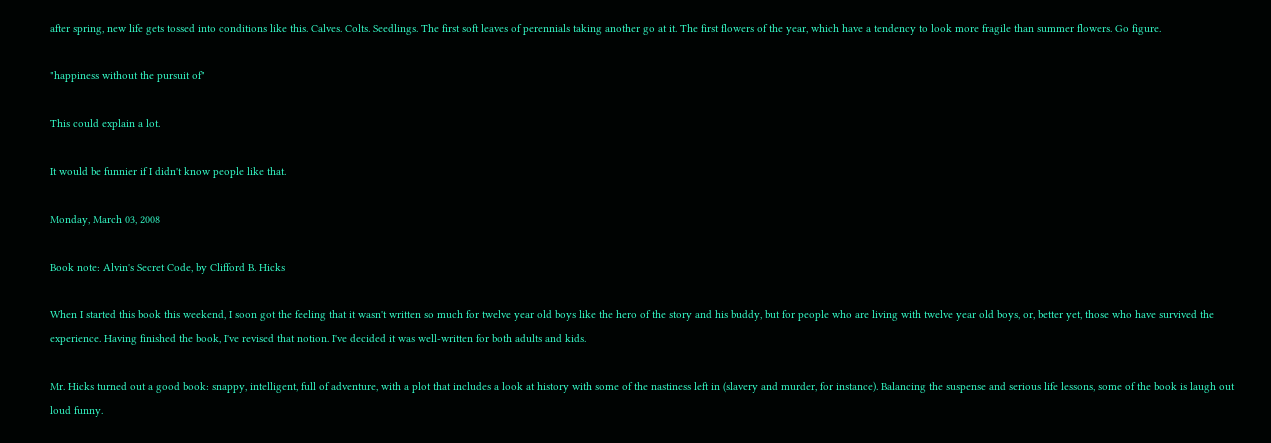after spring, new life gets tossed into conditions like this. Calves. Colts. Seedlings. The first soft leaves of perennials taking another go at it. The first flowers of the year, which have a tendency to look more fragile than summer flowers. Go figure.

"happiness without the pursuit of"

This could explain a lot.

It would be funnier if I didn't know people like that.

Monday, March 03, 2008

Book note: Alvin's Secret Code, by Clifford B. Hicks

When I started this book this weekend, I soon got the feeling that it wasn't written so much for twelve year old boys like the hero of the story and his buddy, but for people who are living with twelve year old boys, or, better yet, those who have survived the experience. Having finished the book, I've revised that notion. I've decided it was well-written for both adults and kids.

Mr. Hicks turned out a good book: snappy, intelligent, full of adventure, with a plot that includes a look at history with some of the nastiness left in (slavery and murder, for instance). Balancing the suspense and serious life lessons, some of the book is laugh out loud funny.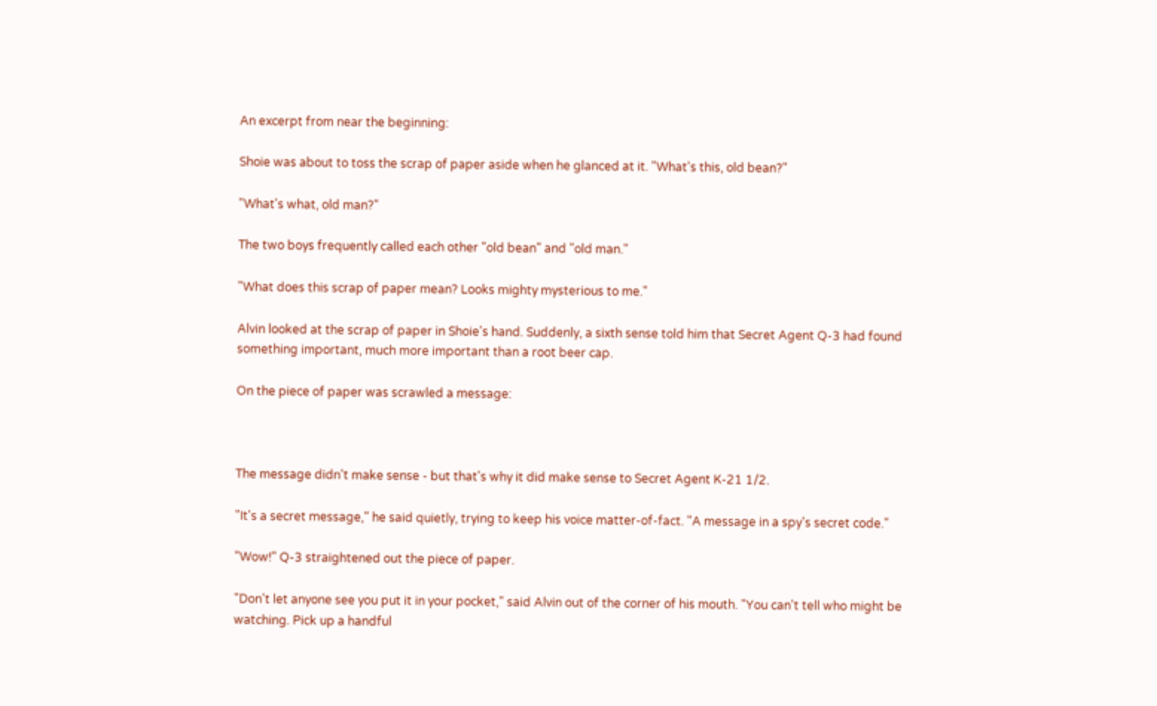An excerpt from near the beginning:

Shoie was about to toss the scrap of paper aside when he glanced at it. "What's this, old bean?"

"What's what, old man?"

The two boys frequently called each other "old bean" and "old man."

"What does this scrap of paper mean? Looks mighty mysterious to me."

Alvin looked at the scrap of paper in Shoie's hand. Suddenly, a sixth sense told him that Secret Agent Q-3 had found something important, much more important than a root beer cap.

On the piece of paper was scrawled a message:



The message didn't make sense - but that's why it did make sense to Secret Agent K-21 1/2.

"It's a secret message," he said quietly, trying to keep his voice matter-of-fact. "A message in a spy's secret code."

"Wow!" Q-3 straightened out the piece of paper.

"Don't let anyone see you put it in your pocket," said Alvin out of the corner of his mouth. "You can't tell who might be watching. Pick up a handful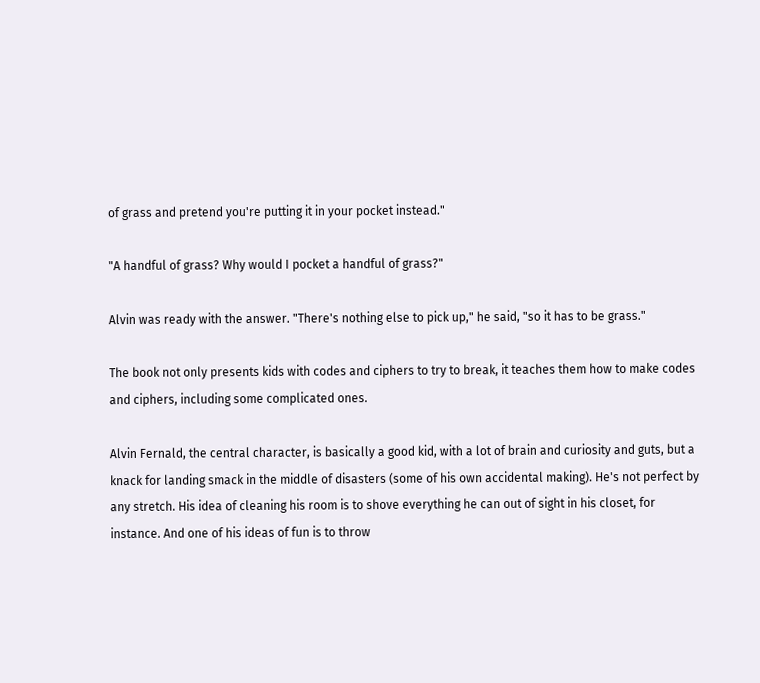of grass and pretend you're putting it in your pocket instead."

"A handful of grass? Why would I pocket a handful of grass?"

Alvin was ready with the answer. "There's nothing else to pick up," he said, "so it has to be grass."

The book not only presents kids with codes and ciphers to try to break, it teaches them how to make codes and ciphers, including some complicated ones.

Alvin Fernald, the central character, is basically a good kid, with a lot of brain and curiosity and guts, but a knack for landing smack in the middle of disasters (some of his own accidental making). He's not perfect by any stretch. His idea of cleaning his room is to shove everything he can out of sight in his closet, for instance. And one of his ideas of fun is to throw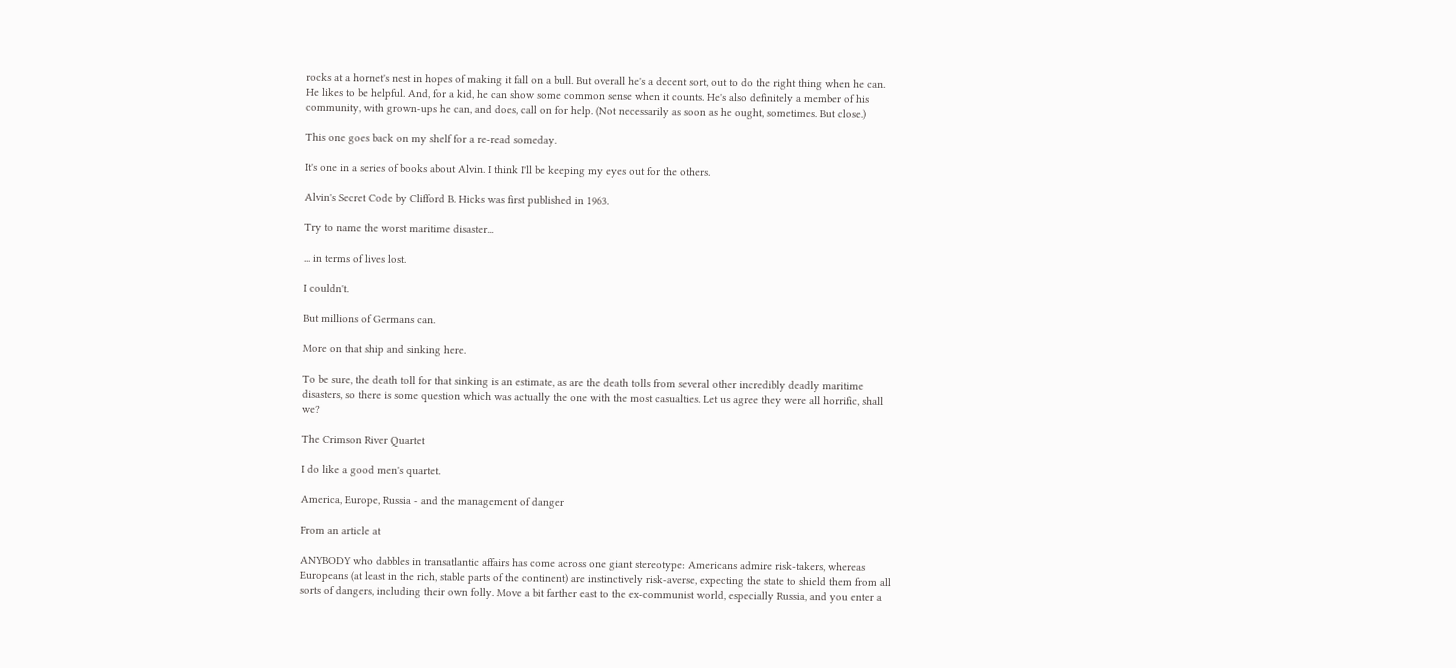rocks at a hornet's nest in hopes of making it fall on a bull. But overall he's a decent sort, out to do the right thing when he can. He likes to be helpful. And, for a kid, he can show some common sense when it counts. He's also definitely a member of his community, with grown-ups he can, and does, call on for help. (Not necessarily as soon as he ought, sometimes. But close.)

This one goes back on my shelf for a re-read someday.

It's one in a series of books about Alvin. I think I'll be keeping my eyes out for the others.

Alvin's Secret Code by Clifford B. Hicks was first published in 1963.

Try to name the worst maritime disaster...

... in terms of lives lost.

I couldn't.

But millions of Germans can.

More on that ship and sinking here.

To be sure, the death toll for that sinking is an estimate, as are the death tolls from several other incredibly deadly maritime disasters, so there is some question which was actually the one with the most casualties. Let us agree they were all horrific, shall we?

The Crimson River Quartet

I do like a good men's quartet.

America, Europe, Russia - and the management of danger

From an article at

ANYBODY who dabbles in transatlantic affairs has come across one giant stereotype: Americans admire risk-takers, whereas Europeans (at least in the rich, stable parts of the continent) are instinctively risk-averse, expecting the state to shield them from all sorts of dangers, including their own folly. Move a bit farther east to the ex-communist world, especially Russia, and you enter a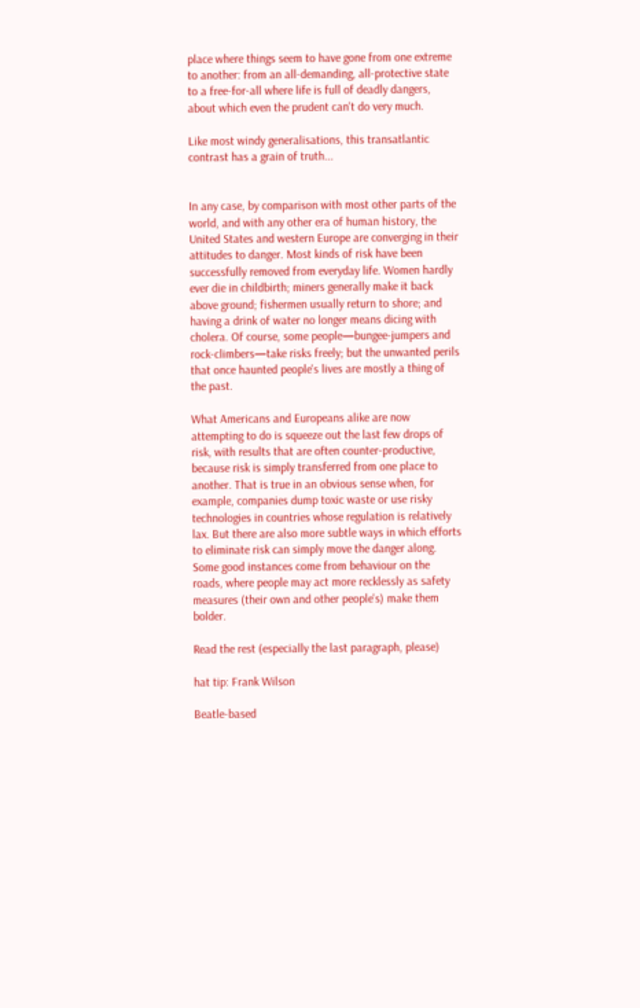place where things seem to have gone from one extreme to another: from an all-demanding, all-protective state to a free-for-all where life is full of deadly dangers, about which even the prudent can't do very much.

Like most windy generalisations, this transatlantic contrast has a grain of truth...


In any case, by comparison with most other parts of the world, and with any other era of human history, the United States and western Europe are converging in their attitudes to danger. Most kinds of risk have been successfully removed from everyday life. Women hardly ever die in childbirth; miners generally make it back above ground; fishermen usually return to shore; and having a drink of water no longer means dicing with cholera. Of course, some people—bungee-jumpers and rock-climbers—take risks freely; but the unwanted perils that once haunted people's lives are mostly a thing of the past.

What Americans and Europeans alike are now attempting to do is squeeze out the last few drops of risk, with results that are often counter-productive, because risk is simply transferred from one place to another. That is true in an obvious sense when, for example, companies dump toxic waste or use risky technologies in countries whose regulation is relatively lax. But there are also more subtle ways in which efforts to eliminate risk can simply move the danger along. Some good instances come from behaviour on the roads, where people may act more recklessly as safety measures (their own and other people's) make them bolder.

Read the rest (especially the last paragraph, please)

hat tip: Frank Wilson

Beatle-based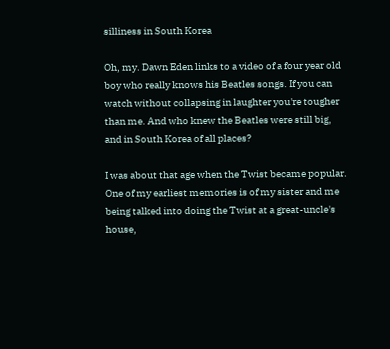silliness in South Korea

Oh, my. Dawn Eden links to a video of a four year old boy who really knows his Beatles songs. If you can watch without collapsing in laughter you're tougher than me. And who knew the Beatles were still big, and in South Korea of all places?

I was about that age when the Twist became popular. One of my earliest memories is of my sister and me being talked into doing the Twist at a great-uncle's house,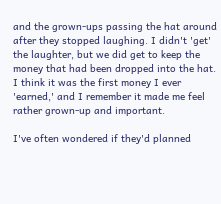and the grown-ups passing the hat around after they stopped laughing. I didn't 'get' the laughter, but we did get to keep the money that had been dropped into the hat. I think it was the first money I ever 'earned,' and I remember it made me feel rather grown-up and important.

I've often wondered if they'd planned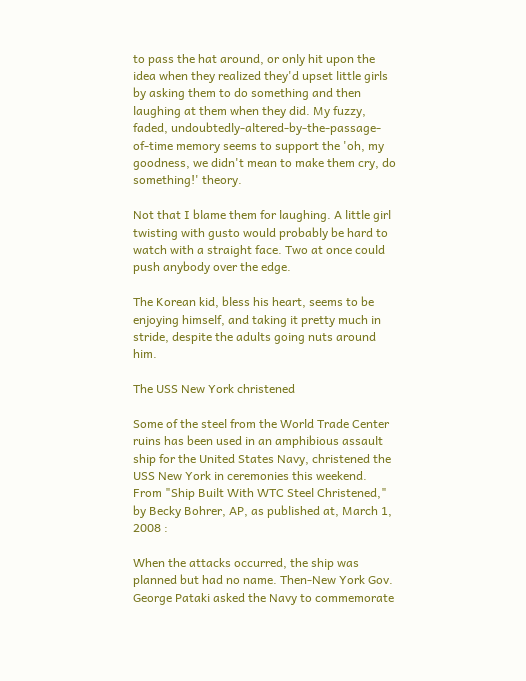to pass the hat around, or only hit upon the idea when they realized they'd upset little girls by asking them to do something and then laughing at them when they did. My fuzzy, faded, undoubtedly-altered-by-the-passage-of-time memory seems to support the 'oh, my goodness, we didn't mean to make them cry, do something!' theory.

Not that I blame them for laughing. A little girl twisting with gusto would probably be hard to watch with a straight face. Two at once could push anybody over the edge.

The Korean kid, bless his heart, seems to be enjoying himself, and taking it pretty much in stride, despite the adults going nuts around him.

The USS New York christened

Some of the steel from the World Trade Center ruins has been used in an amphibious assault ship for the United States Navy, christened the USS New York in ceremonies this weekend. From "Ship Built With WTC Steel Christened," by Becky Bohrer, AP, as published at, March 1, 2008 :

When the attacks occurred, the ship was planned but had no name. Then-New York Gov. George Pataki asked the Navy to commemorate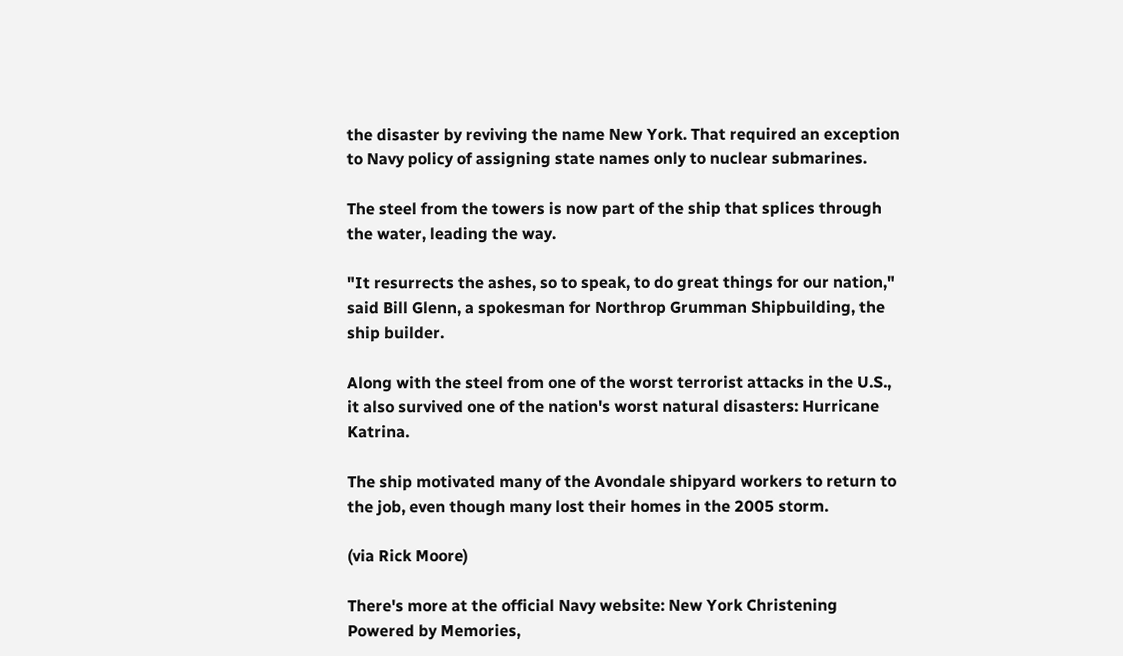the disaster by reviving the name New York. That required an exception to Navy policy of assigning state names only to nuclear submarines.

The steel from the towers is now part of the ship that splices through the water, leading the way.

"It resurrects the ashes, so to speak, to do great things for our nation," said Bill Glenn, a spokesman for Northrop Grumman Shipbuilding, the ship builder.

Along with the steel from one of the worst terrorist attacks in the U.S., it also survived one of the nation's worst natural disasters: Hurricane Katrina.

The ship motivated many of the Avondale shipyard workers to return to the job, even though many lost their homes in the 2005 storm.

(via Rick Moore)

There's more at the official Navy website: New York Christening Powered by Memories,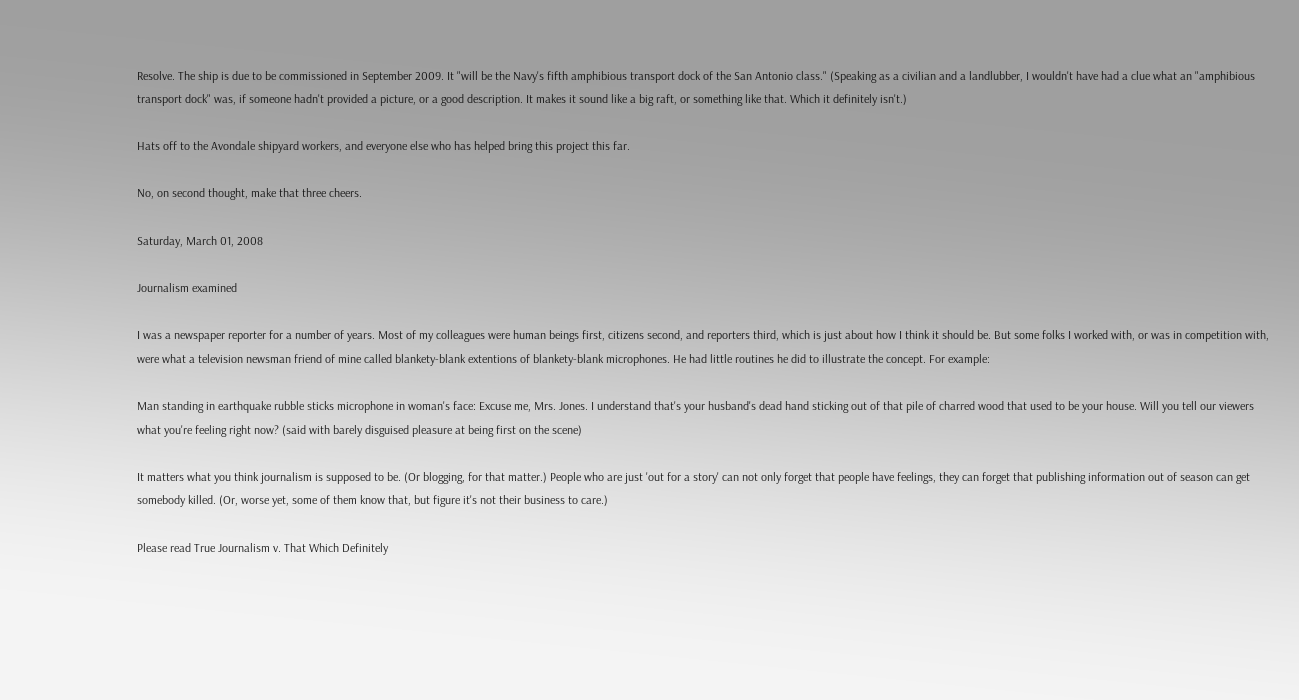Resolve. The ship is due to be commissioned in September 2009. It "will be the Navy's fifth amphibious transport dock of the San Antonio class." (Speaking as a civilian and a landlubber, I wouldn't have had a clue what an "amphibious transport dock" was, if someone hadn't provided a picture, or a good description. It makes it sound like a big raft, or something like that. Which it definitely isn't.)

Hats off to the Avondale shipyard workers, and everyone else who has helped bring this project this far.

No, on second thought, make that three cheers.

Saturday, March 01, 2008

Journalism examined

I was a newspaper reporter for a number of years. Most of my colleagues were human beings first, citizens second, and reporters third, which is just about how I think it should be. But some folks I worked with, or was in competition with, were what a television newsman friend of mine called blankety-blank extentions of blankety-blank microphones. He had little routines he did to illustrate the concept. For example:

Man standing in earthquake rubble sticks microphone in woman's face: Excuse me, Mrs. Jones. I understand that's your husband's dead hand sticking out of that pile of charred wood that used to be your house. Will you tell our viewers what you're feeling right now? (said with barely disguised pleasure at being first on the scene)

It matters what you think journalism is supposed to be. (Or blogging, for that matter.) People who are just 'out for a story' can not only forget that people have feelings, they can forget that publishing information out of season can get somebody killed. (Or, worse yet, some of them know that, but figure it's not their business to care.)

Please read True Journalism v. That Which Definitely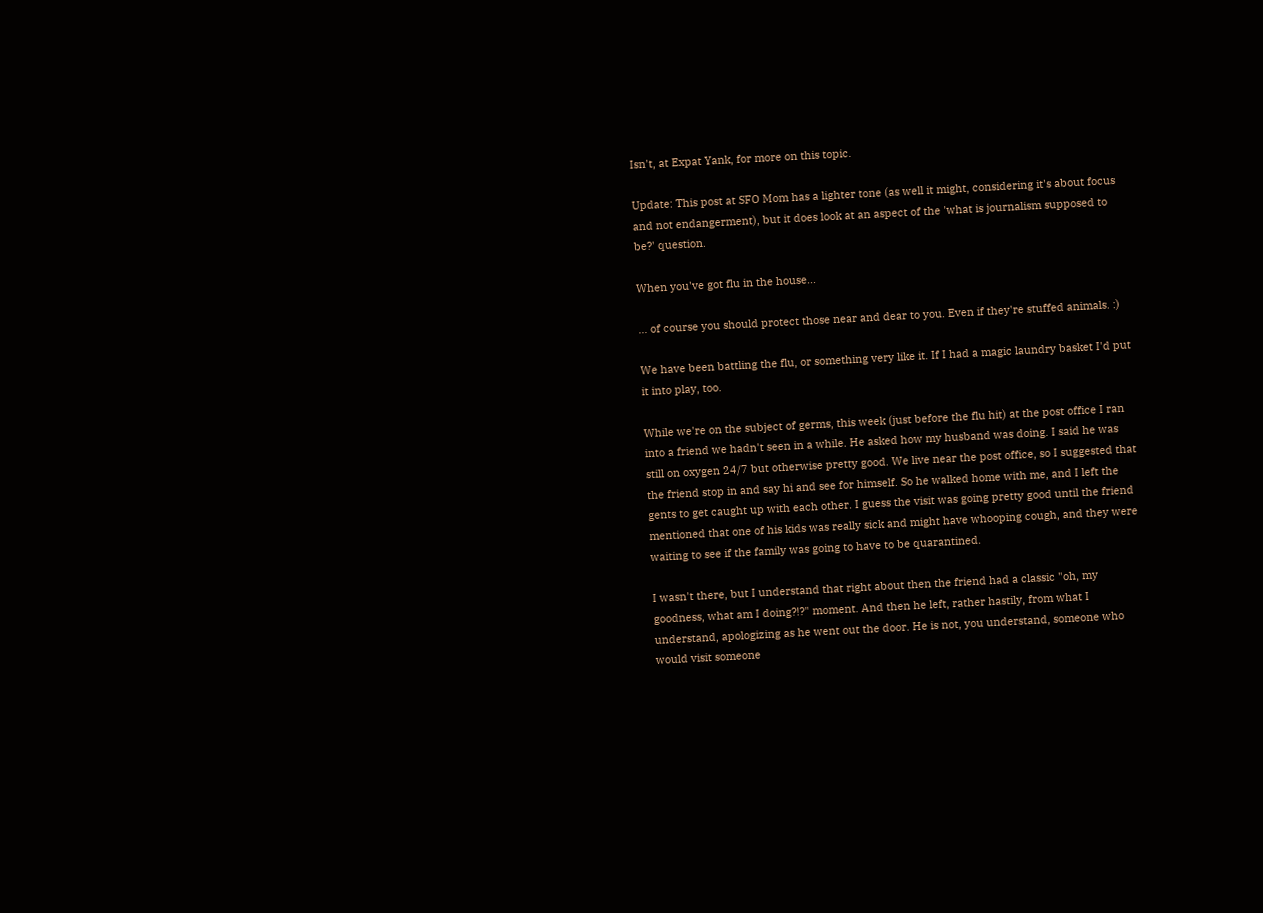Isn't, at Expat Yank, for more on this topic.

Update: This post at SFO Mom has a lighter tone (as well it might, considering it's about focus and not endangerment), but it does look at an aspect of the 'what is journalism supposed to be?' question.

When you've got flu in the house...

... of course you should protect those near and dear to you. Even if they're stuffed animals. :)

We have been battling the flu, or something very like it. If I had a magic laundry basket I'd put it into play, too.

While we're on the subject of germs, this week (just before the flu hit) at the post office I ran into a friend we hadn't seen in a while. He asked how my husband was doing. I said he was still on oxygen 24/7 but otherwise pretty good. We live near the post office, so I suggested that the friend stop in and say hi and see for himself. So he walked home with me, and I left the gents to get caught up with each other. I guess the visit was going pretty good until the friend mentioned that one of his kids was really sick and might have whooping cough, and they were waiting to see if the family was going to have to be quarantined.

I wasn't there, but I understand that right about then the friend had a classic "oh, my goodness, what am I doing?!?" moment. And then he left, rather hastily, from what I understand, apologizing as he went out the door. He is not, you understand, someone who would visit someone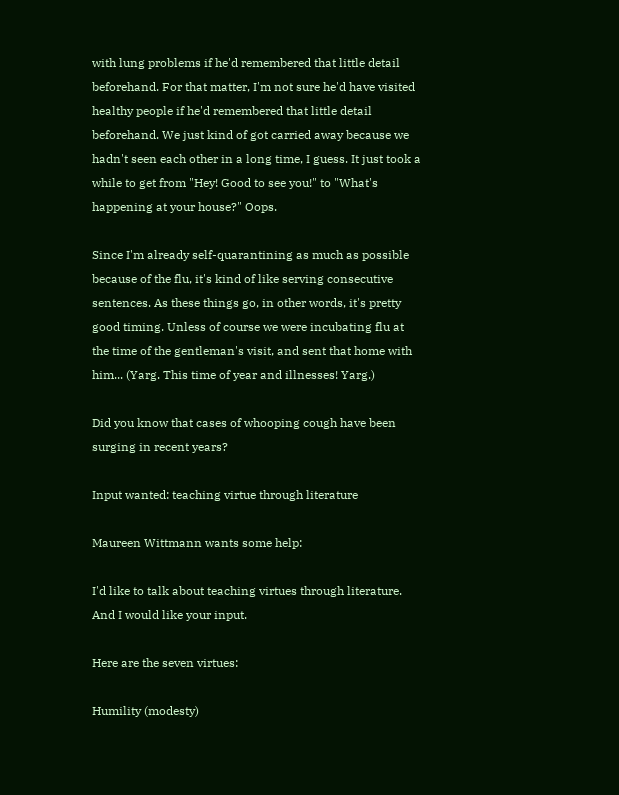with lung problems if he'd remembered that little detail beforehand. For that matter, I'm not sure he'd have visited healthy people if he'd remembered that little detail beforehand. We just kind of got carried away because we hadn't seen each other in a long time, I guess. It just took a while to get from "Hey! Good to see you!" to "What's happening at your house?" Oops.

Since I'm already self-quarantining as much as possible because of the flu, it's kind of like serving consecutive sentences. As these things go, in other words, it's pretty good timing. Unless of course we were incubating flu at the time of the gentleman's visit, and sent that home with him... (Yarg. This time of year and illnesses! Yarg.)

Did you know that cases of whooping cough have been surging in recent years?

Input wanted: teaching virtue through literature

Maureen Wittmann wants some help:

I'd like to talk about teaching virtues through literature. And I would like your input.

Here are the seven virtues:

Humility (modesty)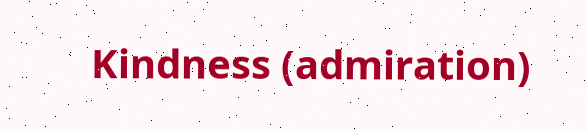Kindness (admiration)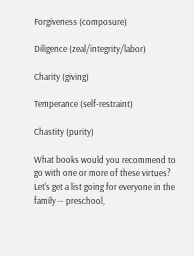Forgiveness (composure)

Diligence (zeal/integrity/labor)

Charity (giving)

Temperance (self-restraint)

Chastity (purity)

What books would you recommend to go with one or more of these virtues? Let's get a list going for everyone in the family -- preschool,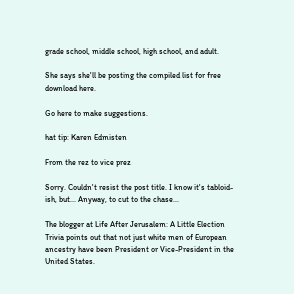grade school, middle school, high school, and adult.

She says she'll be posting the compiled list for free download here.

Go here to make suggestions.

hat tip: Karen Edmisten

From the rez to vice prez

Sorry. Couldn't resist the post title. I know it's tabloid-ish, but... Anyway, to cut to the chase...

The blogger at Life After Jerusalem: A Little Election Trivia points out that not just white men of European ancestry have been President or Vice-President in the United States.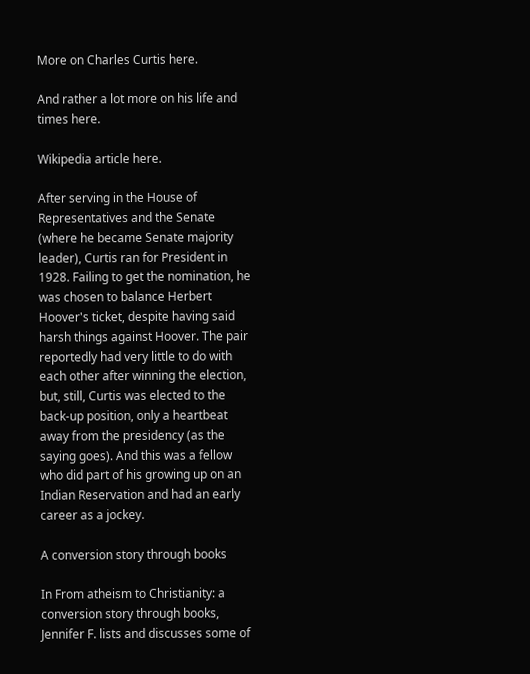More on Charles Curtis here.

And rather a lot more on his life and times here.

Wikipedia article here.

After serving in the House of Representatives and the Senate (where he became Senate majority leader), Curtis ran for President in 1928. Failing to get the nomination, he was chosen to balance Herbert Hoover's ticket, despite having said harsh things against Hoover. The pair reportedly had very little to do with each other after winning the election, but, still, Curtis was elected to the back-up position, only a heartbeat away from the presidency (as the saying goes). And this was a fellow who did part of his growing up on an Indian Reservation and had an early career as a jockey.

A conversion story through books

In From atheism to Christianity: a conversion story through books, Jennifer F. lists and discusses some of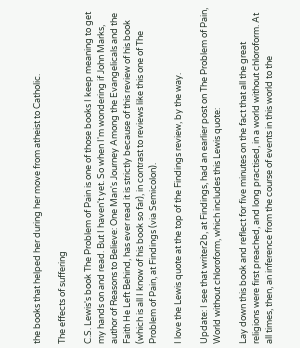the books that helped her during her move from atheist to Catholic.

The effects of suffering

C.S. Lewis's book The Problem of Pain is one of those books I keep meaning to get my hands on and read. But I haven't yet. So when I'm wondering if John Marks, author of Reasons to Believe: One Man's Journey Among the Evangelicals and the Faith He Left Behind, has ever read it is strictly because of this review of his book (which is all I know of his book so far), in contrast to reviews like this one of The Problem of Pain, at Findings (via Semicolon).

I love the Lewis quote at the top of the Findings review, by the way.

Update: I see that writer2b, at Findings, had an earlier post on The Problem of Pain, World without chloroform, which includes this Lewis quote:

Lay down this book and reflect for five minutes on the fact that all the great religions were first preached, and long practised, in a world without chloroform. At all times, then, an inference from the course of events in this world to the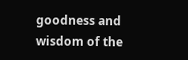goodness and wisdom of the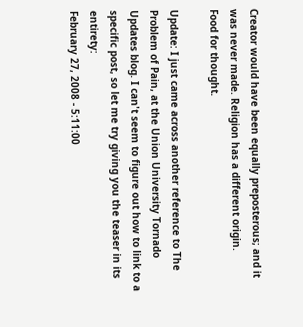Creator would have been equally preposterous; and it was never made. Religion has a different origin.
Food for thought.

Update: I just came across another reference to The Problem of Pain, at the Union University Tornado Updates blog. I can't seem to figure out how to link to a specific post, so let me try giving you the teaser in its entirety:
February 27, 2008 - 5:11:00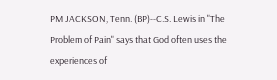PM JACKSON, Tenn. (BP)--C.S. Lewis in "The Problem of Pain" says that God often uses the experiences of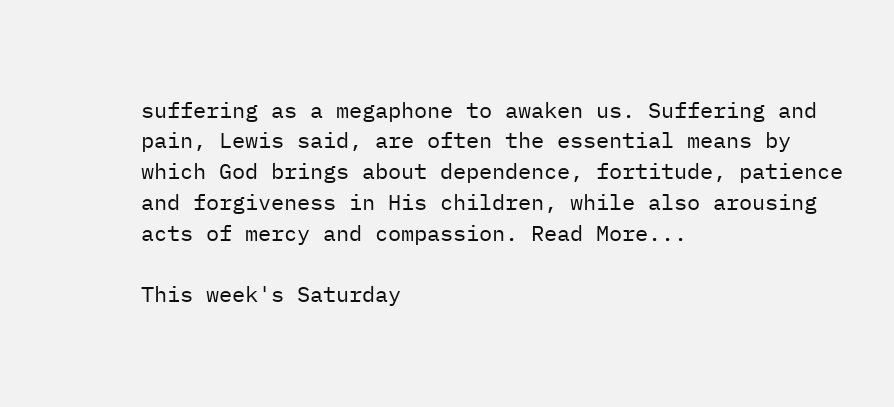suffering as a megaphone to awaken us. Suffering and pain, Lewis said, are often the essential means by which God brings about dependence, fortitude, patience and forgiveness in His children, while also arousing acts of mercy and compassion. Read More...

This week's Saturday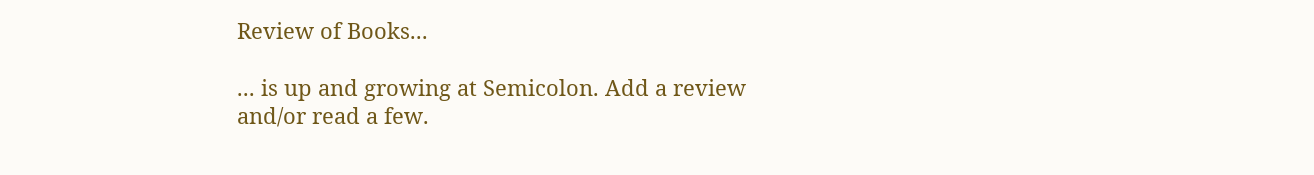Review of Books...

... is up and growing at Semicolon. Add a review and/or read a few.